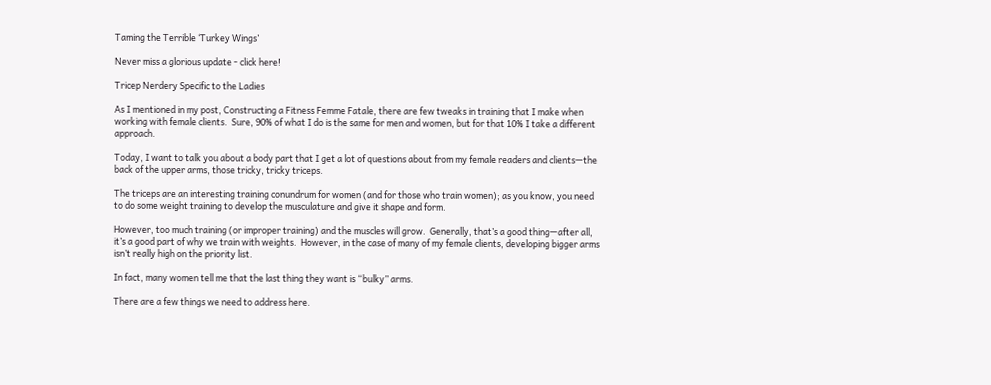Taming the Terrible ‘Turkey Wings’

Never miss a glorious update - click here!

Tricep Nerdery Specific to the Ladies

As I mentioned in my post, Constructing a Fitness Femme Fatale, there are few tweaks in training that I make when working with female clients.  Sure, 90% of what I do is the same for men and women, but for that 10% I take a different approach.

Today, I want to talk you about a body part that I get a lot of questions about from my female readers and clients—the back of the upper arms, those tricky, tricky triceps.

The triceps are an interesting training conundrum for women (and for those who train women); as you know, you need to do some weight training to develop the musculature and give it shape and form.

However, too much training (or improper training) and the muscles will grow.  Generally, that’s a good thing—after all, it’s a good part of why we train with weights.  However, in the case of many of my female clients, developing bigger arms isn’t really high on the priority list.

In fact, many women tell me that the last thing they want is “bulky” arms.

There are a few things we need to address here.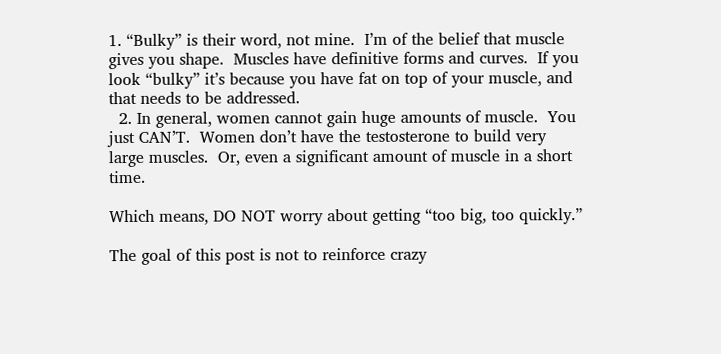1. “Bulky” is their word, not mine.  I’m of the belief that muscle gives you shape.  Muscles have definitive forms and curves.  If you look “bulky” it’s because you have fat on top of your muscle, and that needs to be addressed.
  2. In general, women cannot gain huge amounts of muscle.  You just CAN’T.  Women don’t have the testosterone to build very large muscles.  Or, even a significant amount of muscle in a short time.

Which means, DO NOT worry about getting “too big, too quickly.”

The goal of this post is not to reinforce crazy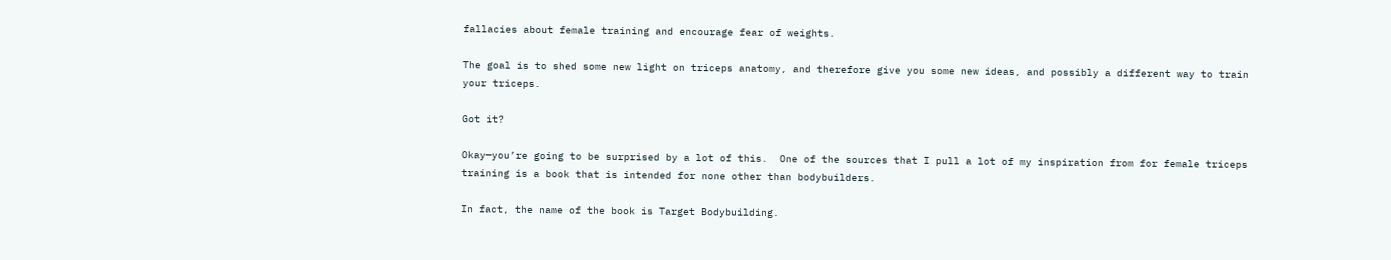fallacies about female training and encourage fear of weights.

The goal is to shed some new light on triceps anatomy, and therefore give you some new ideas, and possibly a different way to train your triceps.

Got it?

Okay—you’re going to be surprised by a lot of this.  One of the sources that I pull a lot of my inspiration from for female triceps training is a book that is intended for none other than bodybuilders.

In fact, the name of the book is Target Bodybuilding.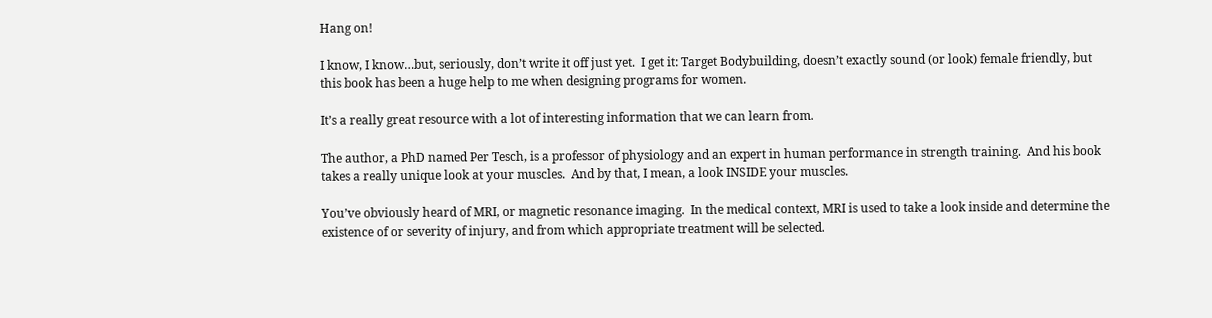Hang on!

I know, I know…but, seriously, don’t write it off just yet.  I get it: Target Bodybuilding, doesn’t exactly sound (or look) female friendly, but this book has been a huge help to me when designing programs for women.

It’s a really great resource with a lot of interesting information that we can learn from.

The author, a PhD named Per Tesch, is a professor of physiology and an expert in human performance in strength training.  And his book takes a really unique look at your muscles.  And by that, I mean, a look INSIDE your muscles.

You’ve obviously heard of MRI, or magnetic resonance imaging.  In the medical context, MRI is used to take a look inside and determine the existence of or severity of injury, and from which appropriate treatment will be selected.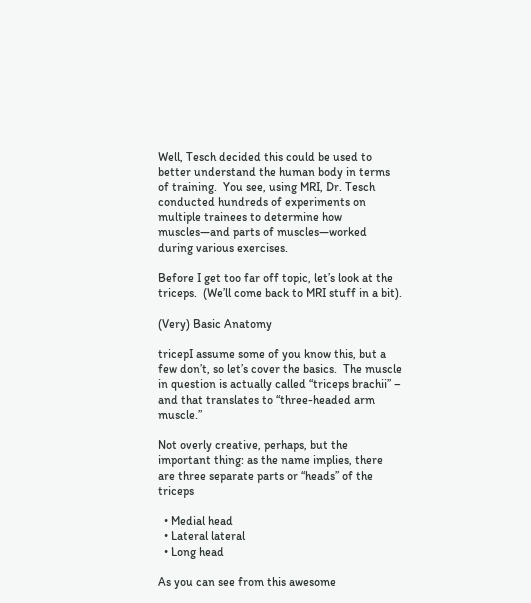Well, Tesch decided this could be used to better understand the human body in terms of training.  You see, using MRI, Dr. Tesch conducted hundreds of experiments on multiple trainees to determine how muscles—and parts of muscles—worked during various exercises.

Before I get too far off topic, let’s look at the triceps.  (We’ll come back to MRI stuff in a bit).

(Very) Basic Anatomy

tricepI assume some of you know this, but a few don’t, so let’s cover the basics.  The muscle in question is actually called “triceps brachii” – and that translates to “three-headed arm muscle.”

Not overly creative, perhaps, but the important thing: as the name implies, there are three separate parts or “heads” of the triceps

  • Medial head
  • Lateral lateral
  • Long head

As you can see from this awesome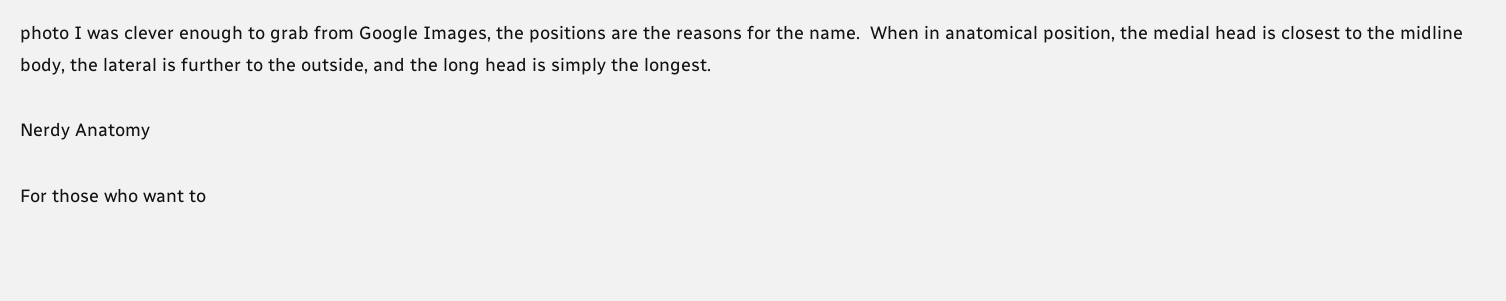photo I was clever enough to grab from Google Images, the positions are the reasons for the name.  When in anatomical position, the medial head is closest to the midline body, the lateral is further to the outside, and the long head is simply the longest.

Nerdy Anatomy

For those who want to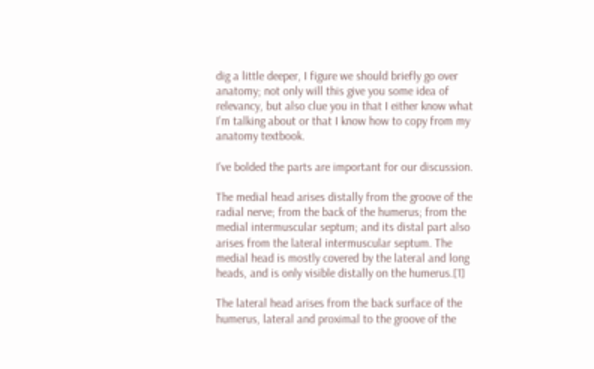dig a little deeper, I figure we should briefly go over anatomy; not only will this give you some idea of relevancy, but also clue you in that I either know what I’m talking about or that I know how to copy from my anatomy textbook.

I’ve bolded the parts are important for our discussion.

The medial head arises distally from the groove of the radial nerve; from the back of the humerus; from the medial intermuscular septum; and its distal part also arises from the lateral intermuscular septum. The medial head is mostly covered by the lateral and long heads, and is only visible distally on the humerus.[1]

The lateral head arises from the back surface of the humerus, lateral and proximal to the groove of the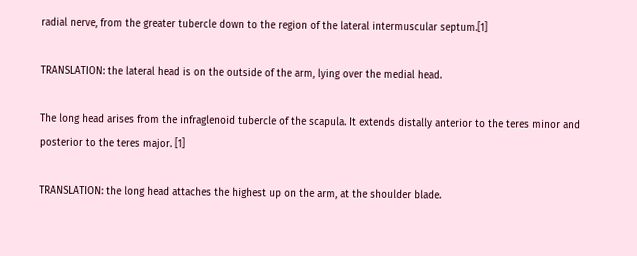radial nerve, from the greater tubercle down to the region of the lateral intermuscular septum.[1]

TRANSLATION: the lateral head is on the outside of the arm, lying over the medial head.

The long head arises from the infraglenoid tubercle of the scapula. It extends distally anterior to the teres minor and posterior to the teres major. [1]

TRANSLATION: the long head attaches the highest up on the arm, at the shoulder blade.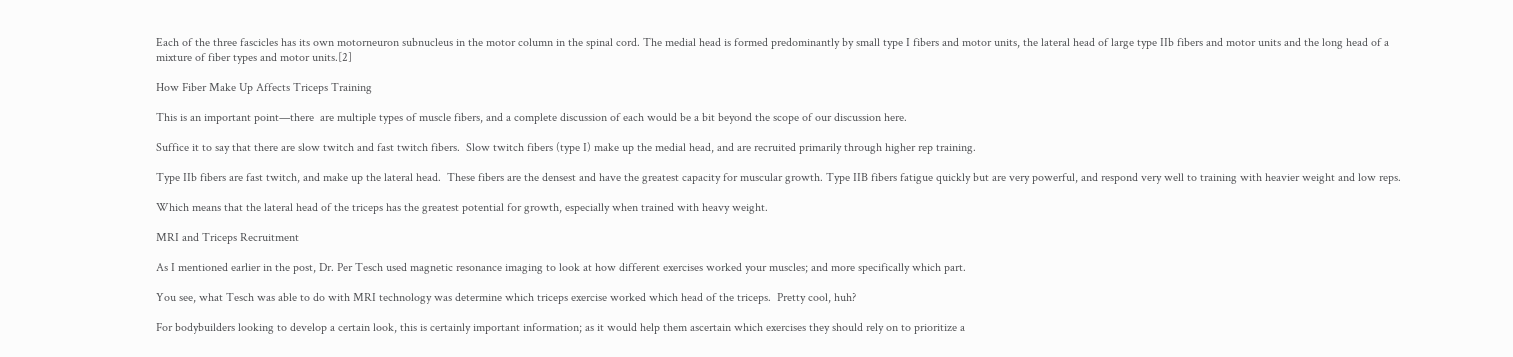Each of the three fascicles has its own motorneuron subnucleus in the motor column in the spinal cord. The medial head is formed predominantly by small type I fibers and motor units, the lateral head of large type IIb fibers and motor units and the long head of a mixture of fiber types and motor units.[2]

How Fiber Make Up Affects Triceps Training

This is an important point—there  are multiple types of muscle fibers, and a complete discussion of each would be a bit beyond the scope of our discussion here.

Suffice it to say that there are slow twitch and fast twitch fibers.  Slow twitch fibers (type I) make up the medial head, and are recruited primarily through higher rep training.

Type IIb fibers are fast twitch, and make up the lateral head.  These fibers are the densest and have the greatest capacity for muscular growth. Type IIB fibers fatigue quickly but are very powerful, and respond very well to training with heavier weight and low reps.

Which means that the lateral head of the triceps has the greatest potential for growth, especially when trained with heavy weight.

MRI and Triceps Recruitment

As I mentioned earlier in the post, Dr. Per Tesch used magnetic resonance imaging to look at how different exercises worked your muscles; and more specifically which part.

You see, what Tesch was able to do with MRI technology was determine which triceps exercise worked which head of the triceps.  Pretty cool, huh?

For bodybuilders looking to develop a certain look, this is certainly important information; as it would help them ascertain which exercises they should rely on to prioritize a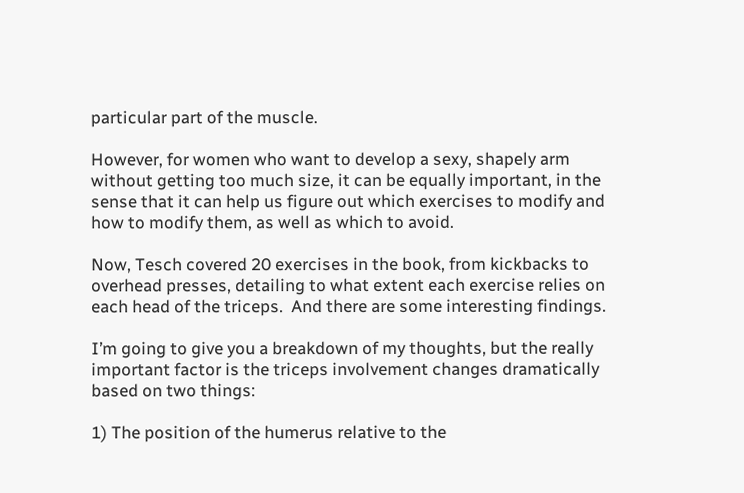particular part of the muscle.

However, for women who want to develop a sexy, shapely arm without getting too much size, it can be equally important, in the sense that it can help us figure out which exercises to modify and how to modify them, as well as which to avoid.

Now, Tesch covered 20 exercises in the book, from kickbacks to overhead presses, detailing to what extent each exercise relies on each head of the triceps.  And there are some interesting findings.

I’m going to give you a breakdown of my thoughts, but the really important factor is the triceps involvement changes dramatically based on two things:

1) The position of the humerus relative to the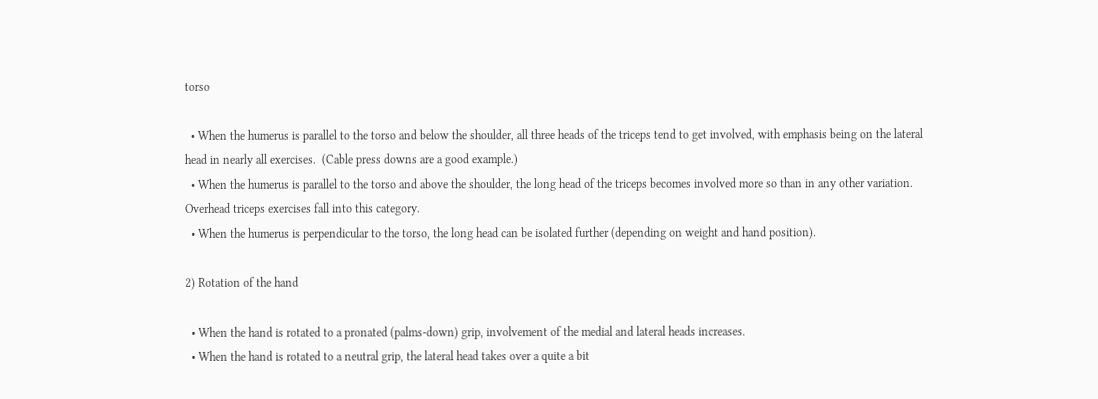torso

  • When the humerus is parallel to the torso and below the shoulder, all three heads of the triceps tend to get involved, with emphasis being on the lateral head in nearly all exercises.  (Cable press downs are a good example.)
  • When the humerus is parallel to the torso and above the shoulder, the long head of the triceps becomes involved more so than in any other variation.  Overhead triceps exercises fall into this category.
  • When the humerus is perpendicular to the torso, the long head can be isolated further (depending on weight and hand position).

2) Rotation of the hand

  • When the hand is rotated to a pronated (palms-down) grip, involvement of the medial and lateral heads increases.
  • When the hand is rotated to a neutral grip, the lateral head takes over a quite a bit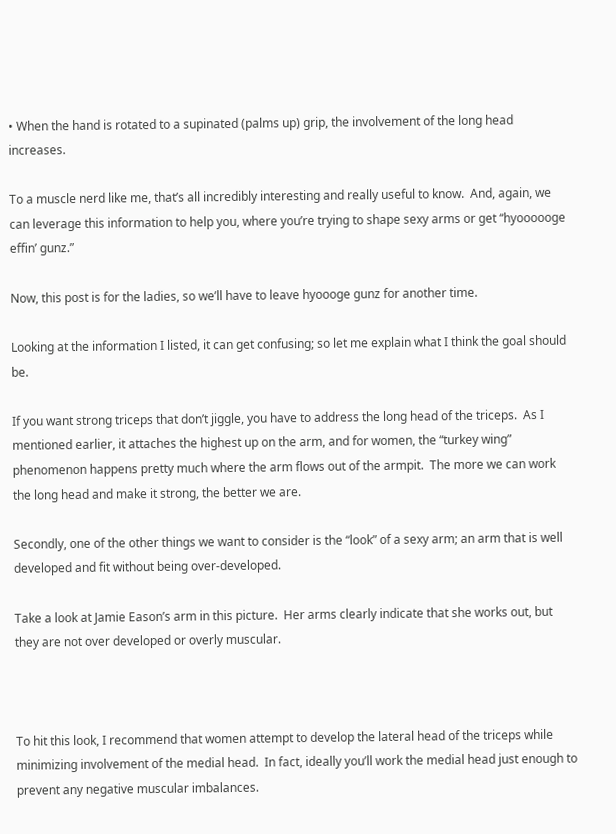• When the hand is rotated to a supinated (palms up) grip, the involvement of the long head increases.

To a muscle nerd like me, that’s all incredibly interesting and really useful to know.  And, again, we can leverage this information to help you, where you’re trying to shape sexy arms or get “hyoooooge effin’ gunz.”

Now, this post is for the ladies, so we’ll have to leave hyoooge gunz for another time.

Looking at the information I listed, it can get confusing; so let me explain what I think the goal should be.

If you want strong triceps that don’t jiggle, you have to address the long head of the triceps.  As I mentioned earlier, it attaches the highest up on the arm, and for women, the “turkey wing” phenomenon happens pretty much where the arm flows out of the armpit.  The more we can work the long head and make it strong, the better we are.

Secondly, one of the other things we want to consider is the “look” of a sexy arm; an arm that is well developed and fit without being over-developed.

Take a look at Jamie Eason’s arm in this picture.  Her arms clearly indicate that she works out, but they are not over developed or overly muscular.



To hit this look, I recommend that women attempt to develop the lateral head of the triceps while minimizing involvement of the medial head.  In fact, ideally you’ll work the medial head just enough to prevent any negative muscular imbalances.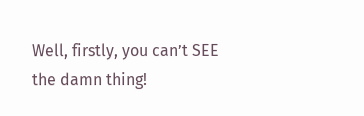Well, firstly, you can’t SEE the damn thing!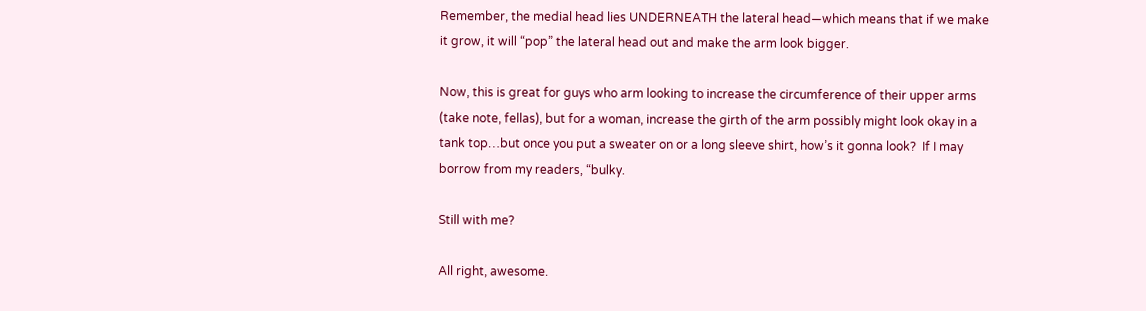Remember, the medial head lies UNDERNEATH the lateral head—which means that if we make it grow, it will “pop” the lateral head out and make the arm look bigger.

Now, this is great for guys who arm looking to increase the circumference of their upper arms (take note, fellas), but for a woman, increase the girth of the arm possibly might look okay in a tank top…but once you put a sweater on or a long sleeve shirt, how’s it gonna look?  If I may borrow from my readers, “bulky.

Still with me?

All right, awesome.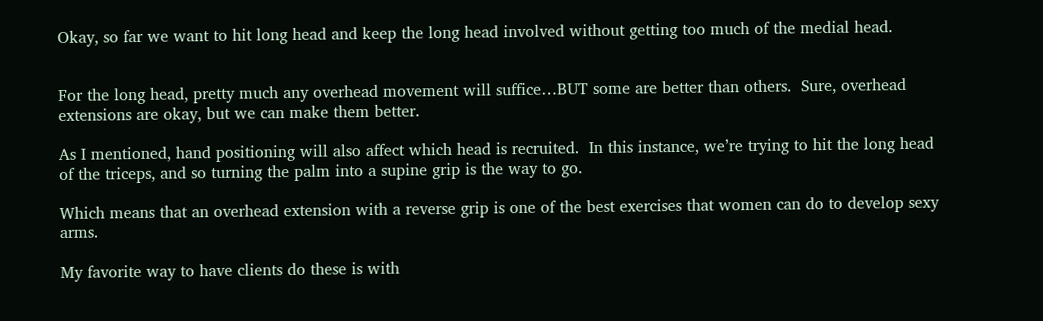Okay, so far we want to hit long head and keep the long head involved without getting too much of the medial head.


For the long head, pretty much any overhead movement will suffice…BUT some are better than others.  Sure, overhead extensions are okay, but we can make them better.

As I mentioned, hand positioning will also affect which head is recruited.  In this instance, we’re trying to hit the long head of the triceps, and so turning the palm into a supine grip is the way to go.

Which means that an overhead extension with a reverse grip is one of the best exercises that women can do to develop sexy arms.

My favorite way to have clients do these is with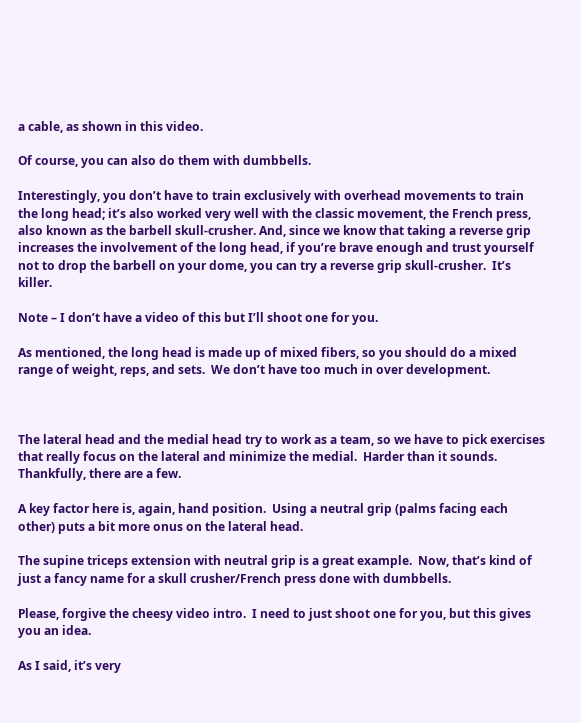a cable, as shown in this video.

Of course, you can also do them with dumbbells.

Interestingly, you don’t have to train exclusively with overhead movements to train the long head; it’s also worked very well with the classic movement, the French press, also known as the barbell skull-crusher. And, since we know that taking a reverse grip increases the involvement of the long head, if you’re brave enough and trust yourself not to drop the barbell on your dome, you can try a reverse grip skull-crusher.  It’s killer.

Note – I don’t have a video of this but I’ll shoot one for you.

As mentioned, the long head is made up of mixed fibers, so you should do a mixed range of weight, reps, and sets.  We don’t have too much in over development.



The lateral head and the medial head try to work as a team, so we have to pick exercises that really focus on the lateral and minimize the medial.  Harder than it sounds.  Thankfully, there are a few.

A key factor here is, again, hand position.  Using a neutral grip (palms facing each other) puts a bit more onus on the lateral head.

The supine triceps extension with neutral grip is a great example.  Now, that’s kind of just a fancy name for a skull crusher/French press done with dumbbells.

Please, forgive the cheesy video intro.  I need to just shoot one for you, but this gives you an idea.

As I said, it’s very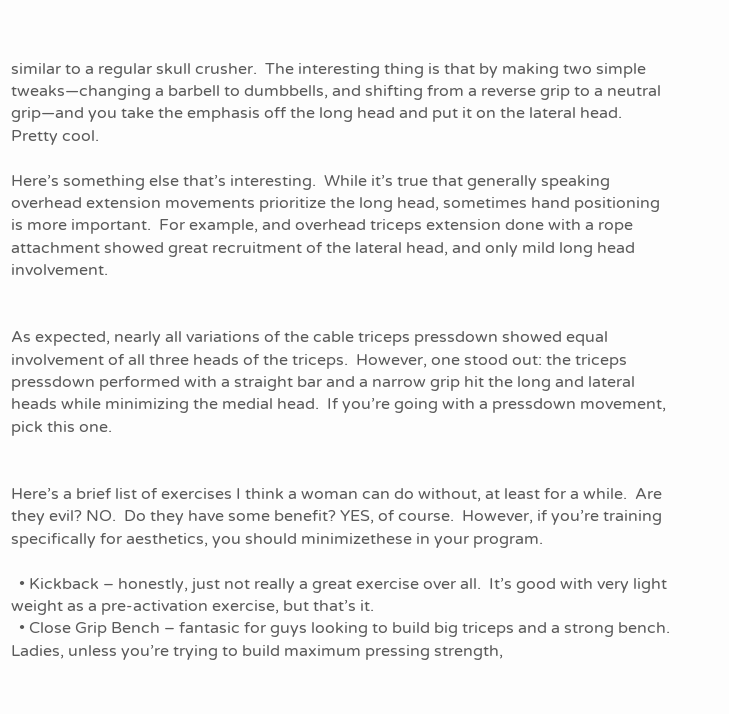similar to a regular skull crusher.  The interesting thing is that by making two simple tweaks—changing a barbell to dumbbells, and shifting from a reverse grip to a neutral grip—and you take the emphasis off the long head and put it on the lateral head.  Pretty cool.

Here’s something else that’s interesting.  While it’s true that generally speaking overhead extension movements prioritize the long head, sometimes hand positioning is more important.  For example, and overhead triceps extension done with a rope attachment showed great recruitment of the lateral head, and only mild long head involvement.


As expected, nearly all variations of the cable triceps pressdown showed equal involvement of all three heads of the triceps.  However, one stood out: the triceps pressdown performed with a straight bar and a narrow grip hit the long and lateral heads while minimizing the medial head.  If you’re going with a pressdown movement, pick this one.


Here’s a brief list of exercises I think a woman can do without, at least for a while.  Are they evil? NO.  Do they have some benefit? YES, of course.  However, if you’re training specifically for aesthetics, you should minimizethese in your program.

  • Kickback – honestly, just not really a great exercise over all.  It’s good with very light weight as a pre-activation exercise, but that’s it.
  • Close Grip Bench – fantasic for guys looking to build big triceps and a strong bench.  Ladies, unless you’re trying to build maximum pressing strength,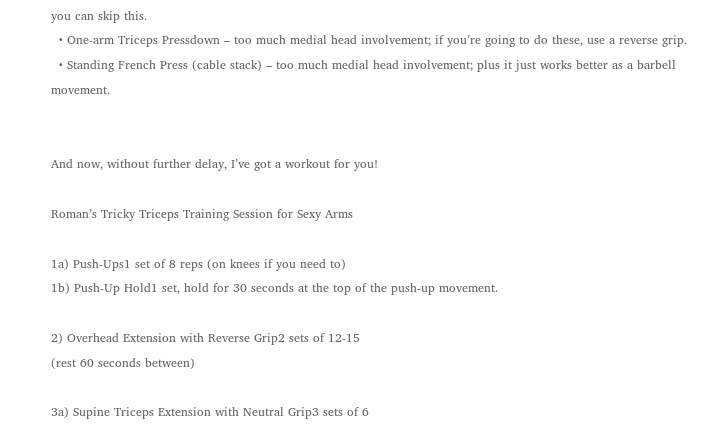you can skip this.
  • One-arm Triceps Pressdown – too much medial head involvement; if you’re going to do these, use a reverse grip.
  • Standing French Press (cable stack) – too much medial head involvement; plus it just works better as a barbell movement.


And now, without further delay, I’ve got a workout for you!

Roman’s Tricky Triceps Training Session for Sexy Arms

1a) Push-Ups1 set of 8 reps (on knees if you need to)
1b) Push-Up Hold1 set, hold for 30 seconds at the top of the push-up movement.

2) Overhead Extension with Reverse Grip2 sets of 12-15
(rest 60 seconds between)

3a) Supine Triceps Extension with Neutral Grip3 sets of 6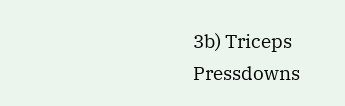3b) Triceps Pressdowns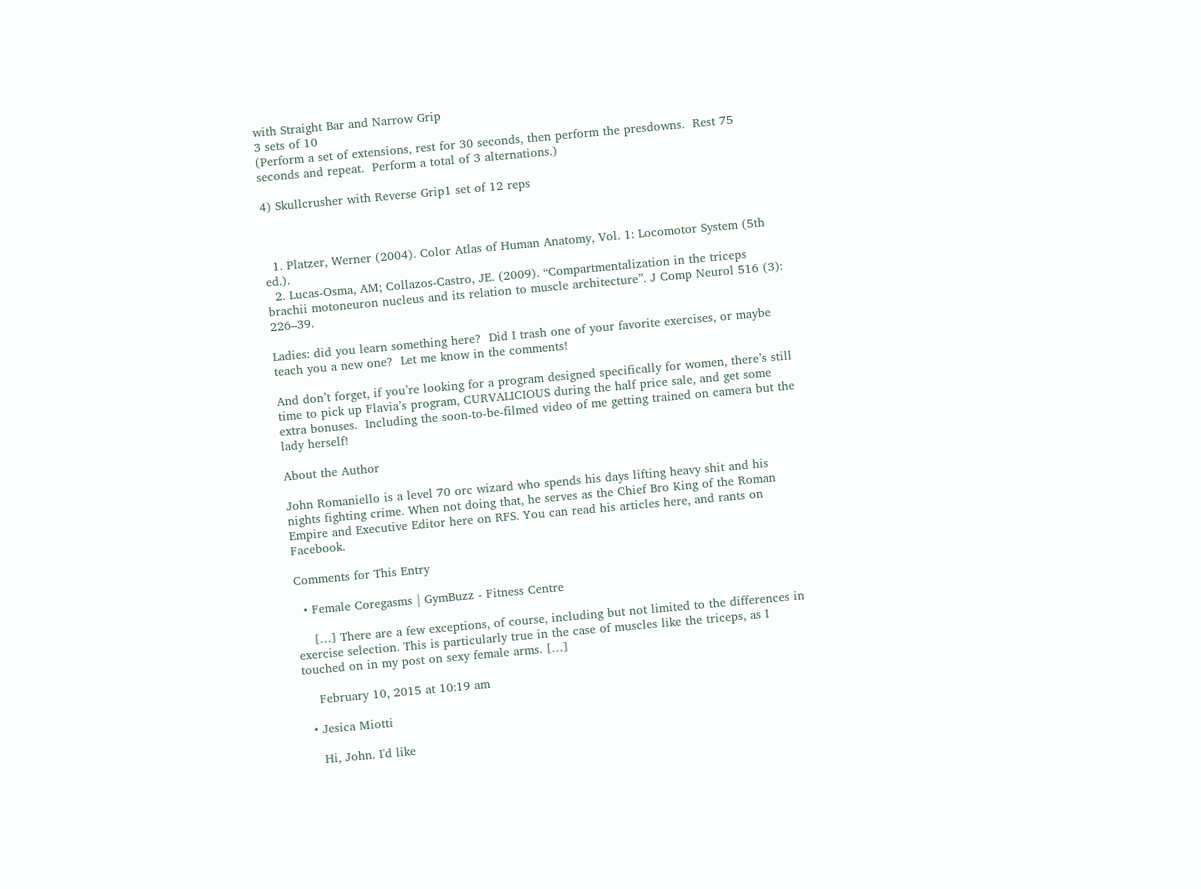with Straight Bar and Narrow Grip
3 sets of 10
(Perform a set of extensions, rest for 30 seconds, then perform the presdowns.  Rest 75 seconds and repeat.  Perform a total of 3 alternations.)

4) Skullcrusher with Reverse Grip1 set of 12 reps



  1. Platzer, Werner (2004). Color Atlas of Human Anatomy, Vol. 1: Locomotor System (5th ed.).
  2. Lucas-Osma, AM; Collazos-Castro, JE. (2009). “Compartmentalization in the triceps brachii motoneuron nucleus and its relation to muscle architecture”. J Comp Neurol 516 (3): 226–39.

Ladies: did you learn something here?  Did I trash one of your favorite exercises, or maybe teach you a new one?  Let me know in the comments!

And don’t forget, if you’re looking for a program designed specifically for women, there’s still time to pick up Flavia’s program, CURVALICIOUS during the half price sale, and get some extra bonuses.  Including the soon-to-be-filmed video of me getting trained on camera but the lady herself!

About the Author

John Romaniello is a level 70 orc wizard who spends his days lifting heavy shit and his nights fighting crime. When not doing that, he serves as the Chief Bro King of the Roman Empire and Executive Editor here on RFS. You can read his articles here, and rants on Facebook.

Comments for This Entry

  • Female Coregasms | GymBuzz - Fitness Centre

    […] There are a few exceptions, of course, including but not limited to the differences in exercise selection. This is particularly true in the case of muscles like the triceps, as I touched on in my post on sexy female arms. […]

    February 10, 2015 at 10:19 am

  • Jesica Miotti

    Hi, John. I'd like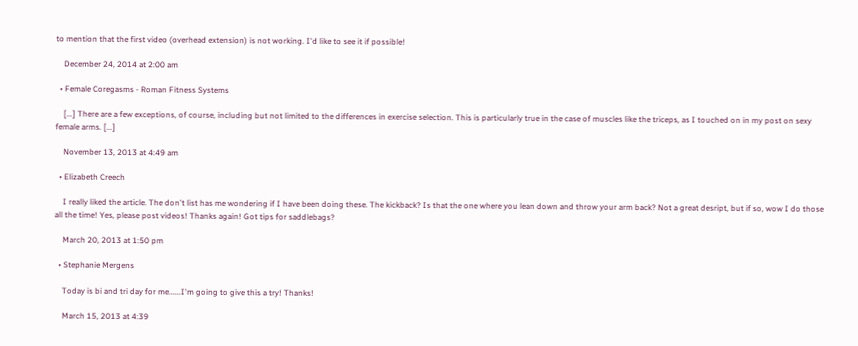to mention that the first video (overhead extension) is not working. I'd like to see it if possible!

    December 24, 2014 at 2:00 am

  • Female Coregasms - Roman Fitness Systems

    [...] There are a few exceptions, of course, including but not limited to the differences in exercise selection. This is particularly true in the case of muscles like the triceps, as I touched on in my post on sexy female arms. [...]

    November 13, 2013 at 4:49 am

  • Elizabeth Creech

    I really liked the article. The don't list has me wondering if I have been doing these. The kickback? Is that the one where you lean down and throw your arm back? Not a great desript, but if so, wow I do those all the time! Yes, please post videos! Thanks again! Got tips for saddlebags?

    March 20, 2013 at 1:50 pm

  • Stephanie Mergens

    Today is bi and tri day for me......I'm going to give this a try! Thanks!

    March 15, 2013 at 4:39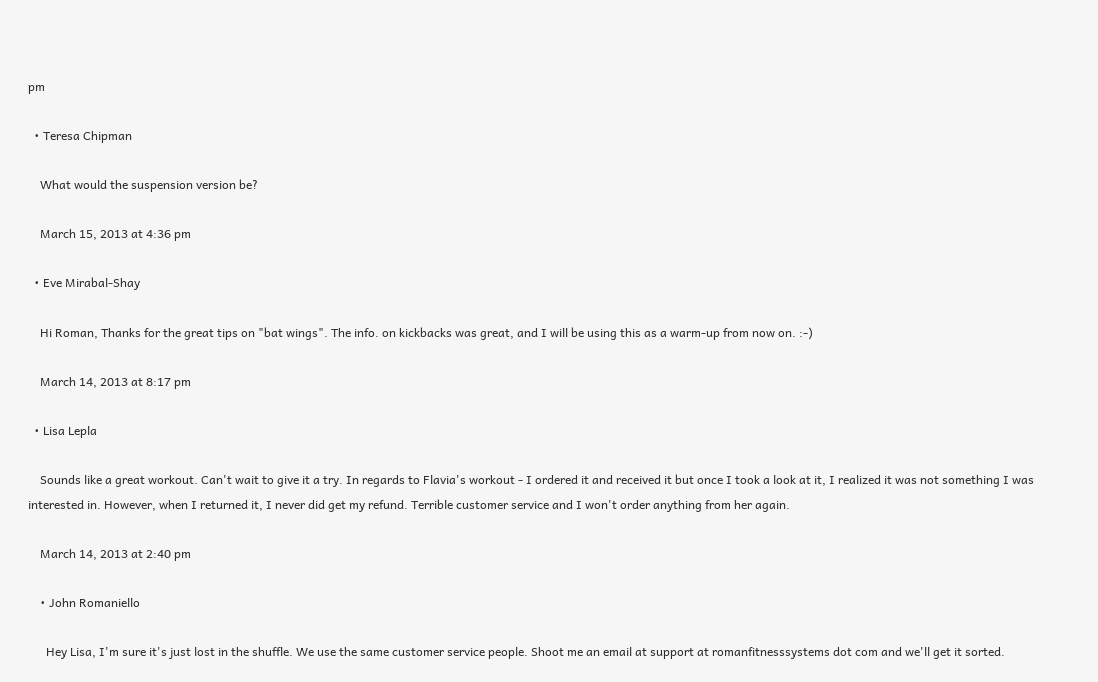pm

  • Teresa Chipman

    What would the suspension version be?

    March 15, 2013 at 4:36 pm

  • Eve Mirabal-Shay

    Hi Roman, Thanks for the great tips on "bat wings". The info. on kickbacks was great, and I will be using this as a warm-up from now on. :-)

    March 14, 2013 at 8:17 pm

  • Lisa Lepla

    Sounds like a great workout. Can't wait to give it a try. In regards to Flavia's workout - I ordered it and received it but once I took a look at it, I realized it was not something I was interested in. However, when I returned it, I never did get my refund. Terrible customer service and I won't order anything from her again.

    March 14, 2013 at 2:40 pm

    • John Romaniello

      Hey Lisa, I'm sure it's just lost in the shuffle. We use the same customer service people. Shoot me an email at support at romanfitnesssystems dot com and we'll get it sorted.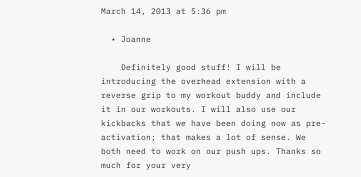March 14, 2013 at 5:36 pm

  • Joanne

    Definitely good stuff! I will be introducing the overhead extension with a reverse grip to my workout buddy and include it in our workouts. I will also use our kickbacks that we have been doing now as pre-activation; that makes a lot of sense. We both need to work on our push ups. Thanks so much for your very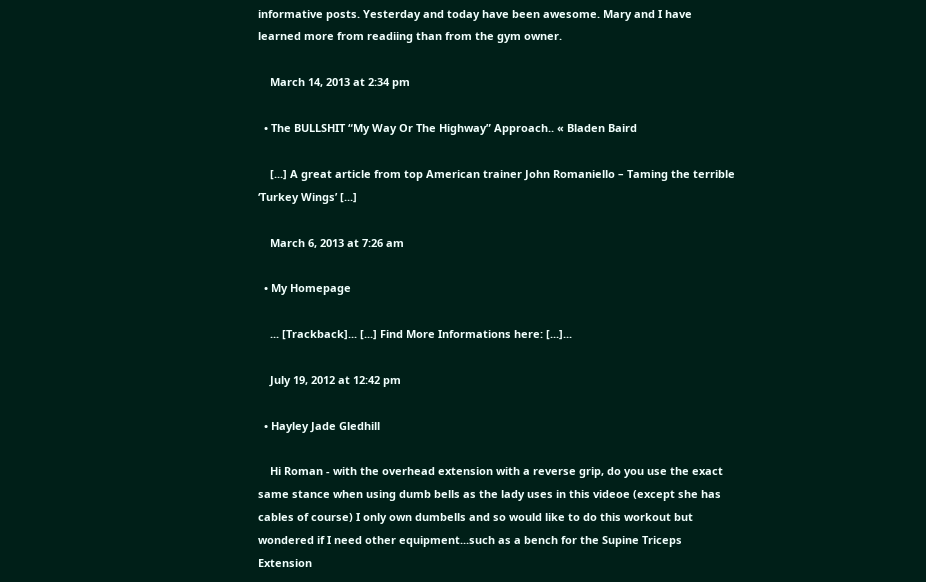informative posts. Yesterday and today have been awesome. Mary and I have learned more from readiing than from the gym owner.

    March 14, 2013 at 2:34 pm

  • The BULLSHIT “My Way Or The Highway” Approach.. « Bladen Baird

    [...] A great article from top American trainer John Romaniello – Taming the terrible ‘Turkey Wings’ [...]

    March 6, 2013 at 7:26 am

  • My Homepage

    ... [Trackback]... [...] Find More Informations here: [...]...

    July 19, 2012 at 12:42 pm

  • Hayley Jade Gledhill

    Hi Roman - with the overhead extension with a reverse grip, do you use the exact same stance when using dumb bells as the lady uses in this videoe (except she has cables of course) I only own dumbells and so would like to do this workout but wondered if I need other equipment...such as a bench for the Supine Triceps Extension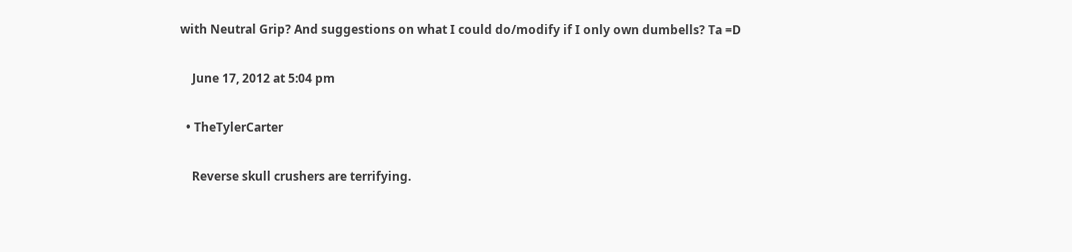with Neutral Grip? And suggestions on what I could do/modify if I only own dumbells? Ta =D

    June 17, 2012 at 5:04 pm

  • TheTylerCarter

    Reverse skull crushers are terrifying.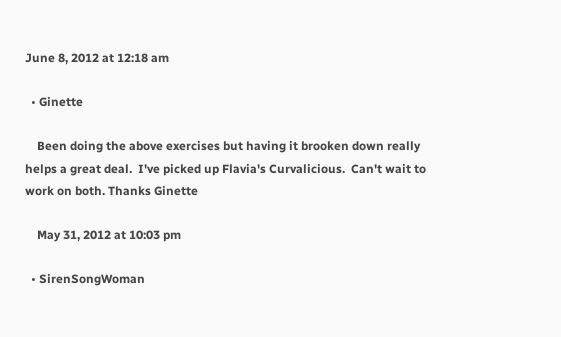June 8, 2012 at 12:18 am

  • Ginette

    Been doing the above exercises but having it brooken down really helps a great deal.  I've picked up Flavia's Curvalicious.  Can't wait to work on both. Thanks Ginette

    May 31, 2012 at 10:03 pm

  • SirenSongWoman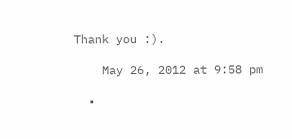Thank you :).

    May 26, 2012 at 9:58 pm

  •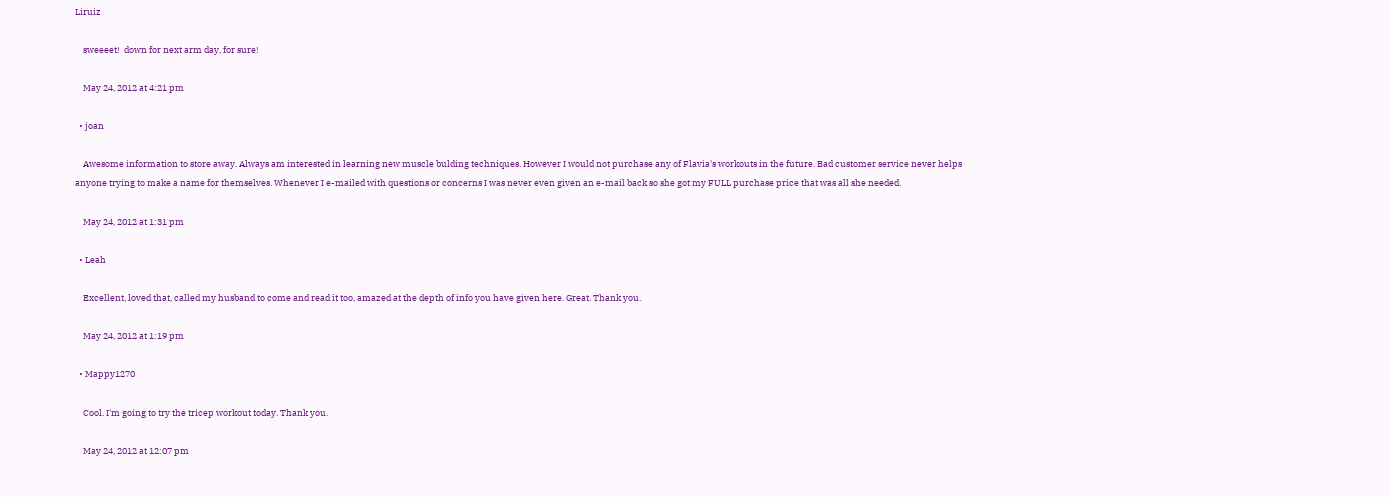Liruiz

    sweeeet!  down for next arm day, for sure!

    May 24, 2012 at 4:21 pm

  • joan

    Awesome information to store away. Always am interested in learning new muscle bulding techniques. However I would not purchase any of Flavia's workouts in the future. Bad customer service never helps anyone trying to make a name for themselves. Whenever I e-mailed with questions or concerns I was never even given an e-mail back so she got my FULL purchase price that was all she needed.

    May 24, 2012 at 1:31 pm

  • Leah

    Excellent, loved that, called my husband to come and read it too, amazed at the depth of info you have given here. Great. Thank you.

    May 24, 2012 at 1:19 pm

  • Mappy1270

    Cool. I'm going to try the tricep workout today. Thank you.

    May 24, 2012 at 12:07 pm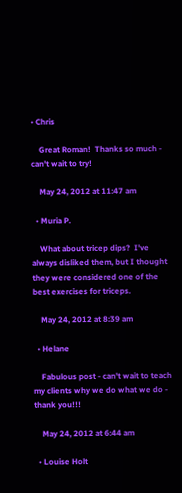• Chris

    Great Roman!  Thanks so much - can't wait to try!

    May 24, 2012 at 11:47 am

  • Muria P.

    What about tricep dips?  I've always disliked them, but I thought they were considered one of the best exercises for triceps.

    May 24, 2012 at 8:39 am

  • Helane

    Fabulous post - can't wait to teach my clients why we do what we do - thank you!!!

    May 24, 2012 at 6:44 am

  • Louise Holt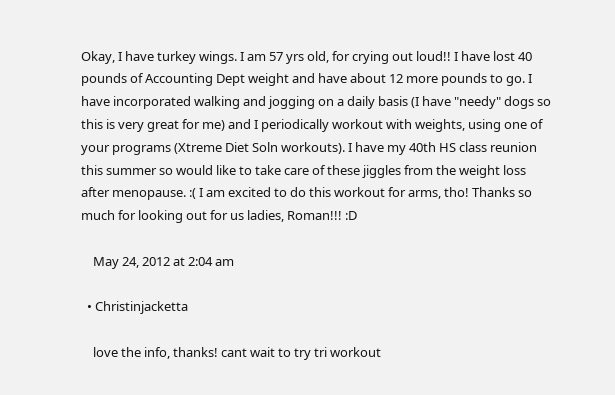Okay, I have turkey wings. I am 57 yrs old, for crying out loud!! I have lost 40 pounds of Accounting Dept weight and have about 12 more pounds to go. I have incorporated walking and jogging on a daily basis (I have "needy" dogs so this is very great for me) and I periodically workout with weights, using one of your programs (Xtreme Diet Soln workouts). I have my 40th HS class reunion this summer so would like to take care of these jiggles from the weight loss after menopause. :( I am excited to do this workout for arms, tho! Thanks so much for looking out for us ladies, Roman!!! :D

    May 24, 2012 at 2:04 am

  • Christinjacketta

    love the info, thanks! cant wait to try tri workout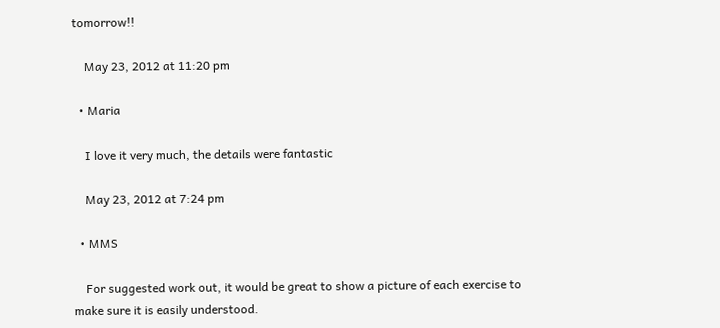tomorrow!!

    May 23, 2012 at 11:20 pm

  • Maria

    I love it very much, the details were fantastic

    May 23, 2012 at 7:24 pm

  • MMS

    For suggested work out, it would be great to show a picture of each exercise to make sure it is easily understood.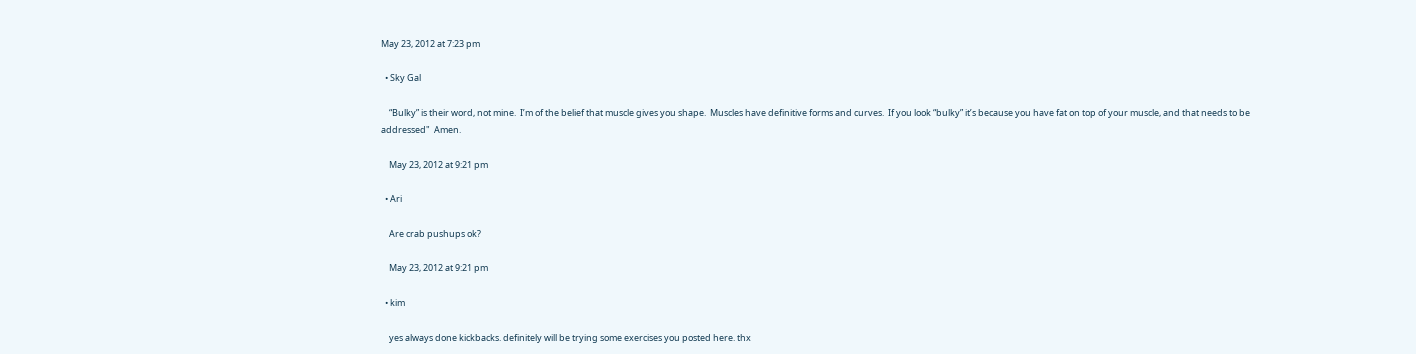May 23, 2012 at 7:23 pm

  • Sky Gal

    “Bulky” is their word, not mine.  I’m of the belief that muscle gives you shape.  Muscles have definitive forms and curves.  If you look “bulky” it’s because you have fat on top of your muscle, and that needs to be addressed"  Amen.

    May 23, 2012 at 9:21 pm

  • Ari

    Are crab pushups ok?

    May 23, 2012 at 9:21 pm

  • kim

    yes always done kickbacks. definitely will be trying some exercises you posted here. thx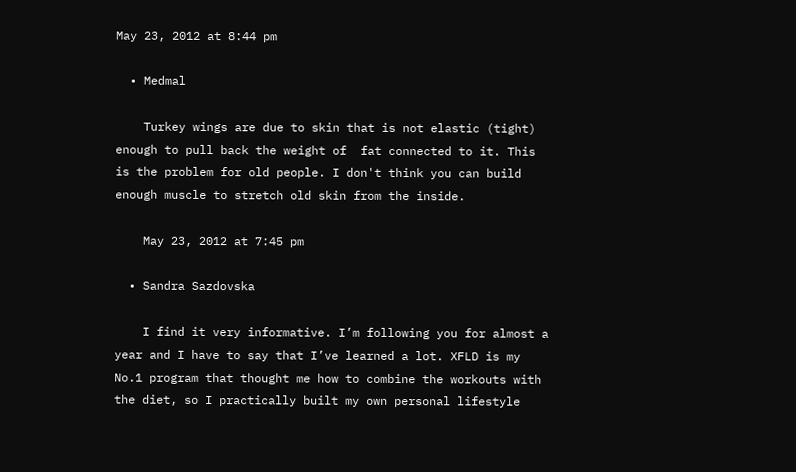May 23, 2012 at 8:44 pm

  • Medmal

    Turkey wings are due to skin that is not elastic (tight) enough to pull back the weight of  fat connected to it. This is the problem for old people. I don't think you can build enough muscle to stretch old skin from the inside.

    May 23, 2012 at 7:45 pm

  • Sandra Sazdovska

    I find it very informative. I’m following you for almost a year and I have to say that I’ve learned a lot. XFLD is my No.1 program that thought me how to combine the workouts with the diet, so I practically built my own personal lifestyle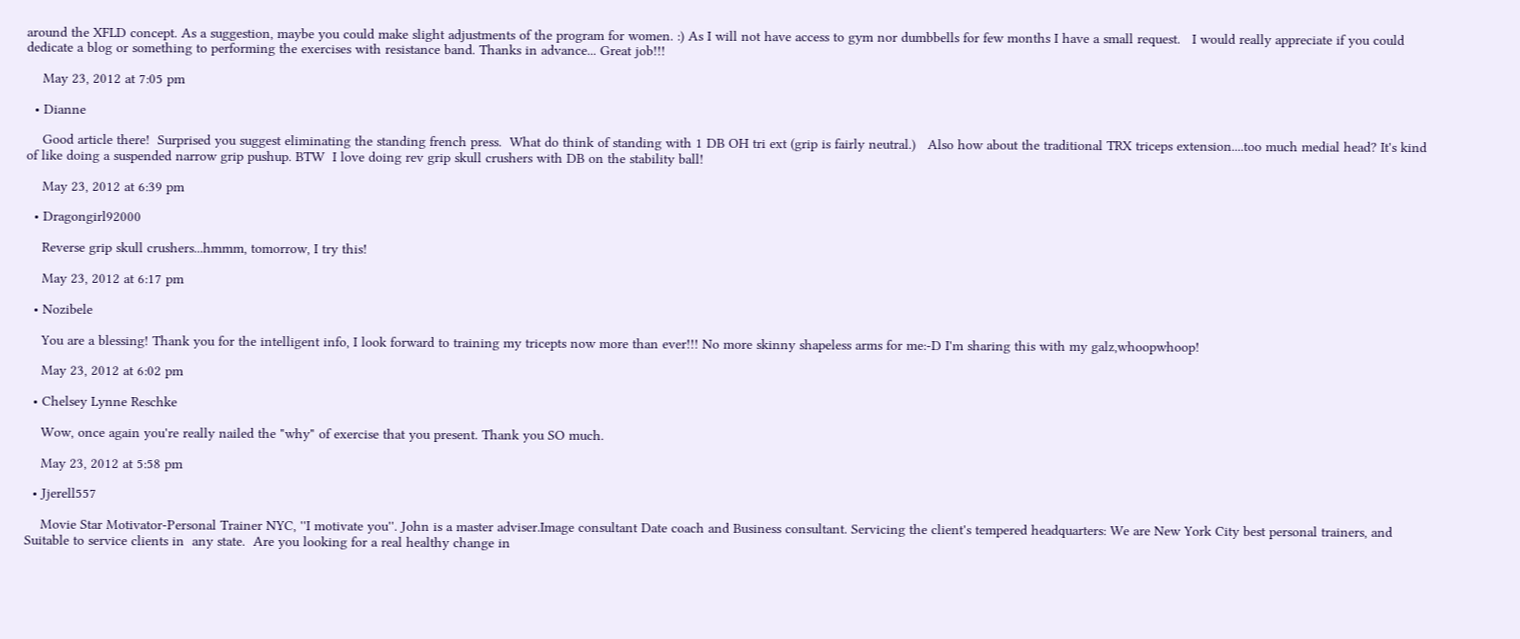around the XFLD concept. As a suggestion, maybe you could make slight adjustments of the program for women. :) As I will not have access to gym nor dumbbells for few months I have a small request.   I would really appreciate if you could dedicate a blog or something to performing the exercises with resistance band. Thanks in advance... Great job!!!

    May 23, 2012 at 7:05 pm

  • Dianne

    Good article there!  Surprised you suggest eliminating the standing french press.  What do think of standing with 1 DB OH tri ext (grip is fairly neutral.)   Also how about the traditional TRX triceps extension....too much medial head? It's kind of like doing a suspended narrow grip pushup. BTW  I love doing rev grip skull crushers with DB on the stability ball!

    May 23, 2012 at 6:39 pm

  • Dragongirl92000

    Reverse grip skull crushers...hmmm, tomorrow, I try this!

    May 23, 2012 at 6:17 pm

  • Nozibele

    You are a blessing! Thank you for the intelligent info, I look forward to training my tricepts now more than ever!!! No more skinny shapeless arms for me:-D I'm sharing this with my galz,whoopwhoop!

    May 23, 2012 at 6:02 pm

  • Chelsey Lynne Reschke

    Wow, once again you're really nailed the "why" of exercise that you present. Thank you SO much.

    May 23, 2012 at 5:58 pm

  • Jjerell557

    Movie Star Motivator-Personal Trainer NYC, ''I motivate you''. John is a master adviser.Image consultant Date coach and Business consultant. Servicing the client's tempered headquarters: We are New York City best personal trainers, and  Suitable to service clients in  any state.  Are you looking for a real healthy change in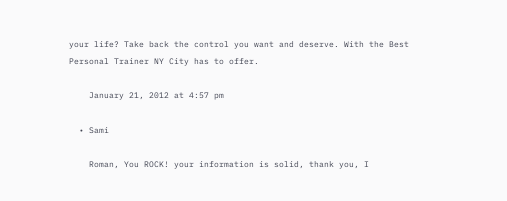your life? Take back the control you want and deserve. With the Best Personal Trainer NY City has to offer.

    January 21, 2012 at 4:57 pm

  • Sami

    Roman, You ROCK! your information is solid, thank you, I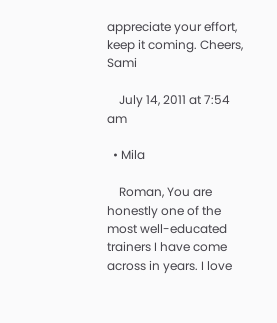appreciate your effort, keep it coming. Cheers, Sami

    July 14, 2011 at 7:54 am

  • Mila

    Roman, You are honestly one of the most well-educated trainers I have come across in years. I love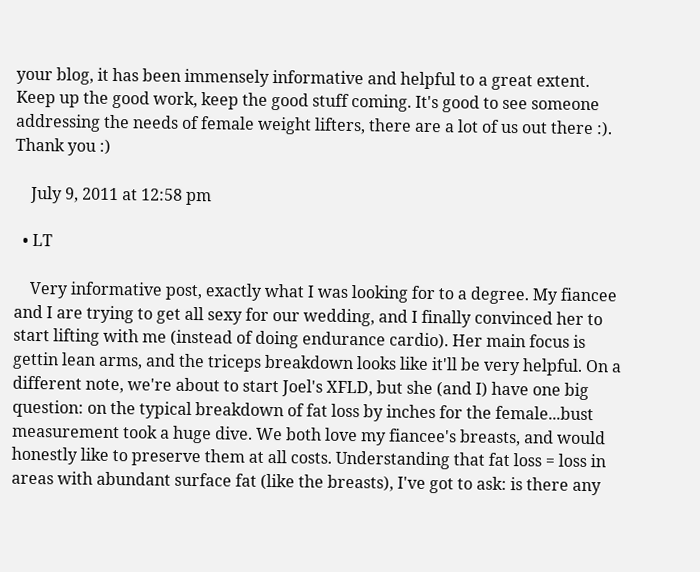your blog, it has been immensely informative and helpful to a great extent. Keep up the good work, keep the good stuff coming. It's good to see someone addressing the needs of female weight lifters, there are a lot of us out there :). Thank you :)

    July 9, 2011 at 12:58 pm

  • LT

    Very informative post, exactly what I was looking for to a degree. My fiancee and I are trying to get all sexy for our wedding, and I finally convinced her to start lifting with me (instead of doing endurance cardio). Her main focus is gettin lean arms, and the triceps breakdown looks like it'll be very helpful. On a different note, we're about to start Joel's XFLD, but she (and I) have one big question: on the typical breakdown of fat loss by inches for the female...bust measurement took a huge dive. We both love my fiancee's breasts, and would honestly like to preserve them at all costs. Understanding that fat loss = loss in areas with abundant surface fat (like the breasts), I've got to ask: is there any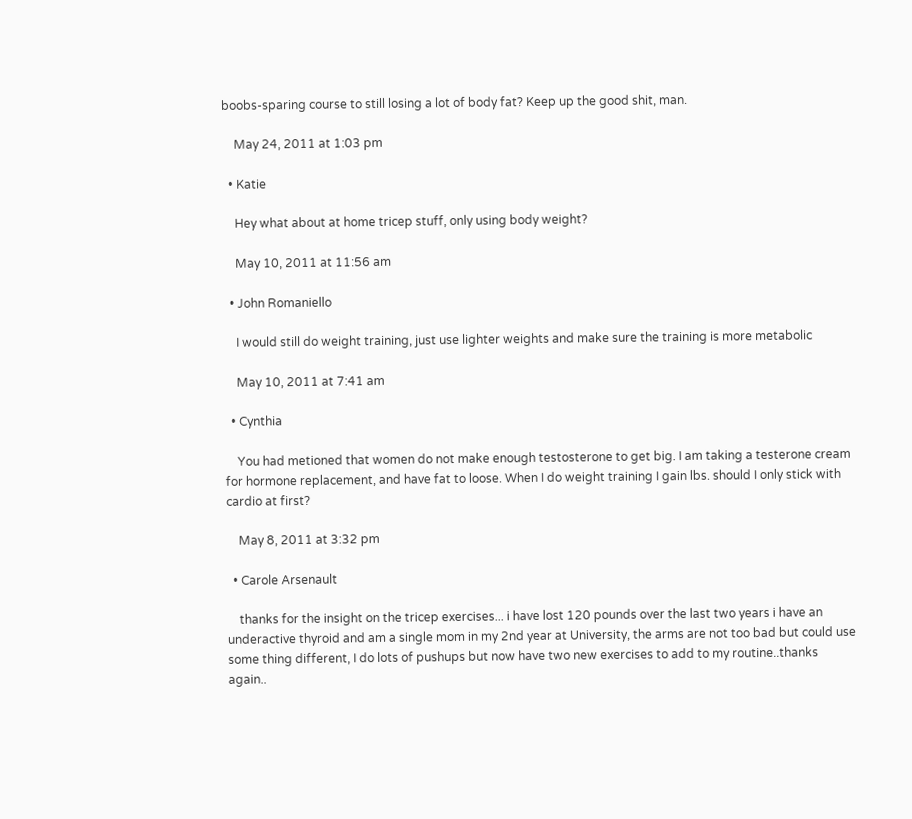boobs-sparing course to still losing a lot of body fat? Keep up the good shit, man.

    May 24, 2011 at 1:03 pm

  • Katie

    Hey what about at home tricep stuff, only using body weight?

    May 10, 2011 at 11:56 am

  • John Romaniello

    I would still do weight training, just use lighter weights and make sure the training is more metabolic

    May 10, 2011 at 7:41 am

  • Cynthia

    You had metioned that women do not make enough testosterone to get big. I am taking a testerone cream for hormone replacement, and have fat to loose. When I do weight training I gain lbs. should I only stick with cardio at first?

    May 8, 2011 at 3:32 pm

  • Carole Arsenault

    thanks for the insight on the tricep exercises... i have lost 120 pounds over the last two years i have an underactive thyroid and am a single mom in my 2nd year at University, the arms are not too bad but could use some thing different, I do lots of pushups but now have two new exercises to add to my routine..thanks again..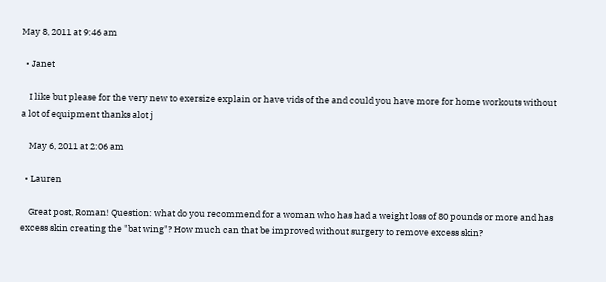May 8, 2011 at 9:46 am

  • Janet

    I like but please for the very new to exersize explain or have vids of the and could you have more for home workouts without a lot of equipment thanks alot j

    May 6, 2011 at 2:06 am

  • Lauren

    Great post, Roman! Question: what do you recommend for a woman who has had a weight loss of 80 pounds or more and has excess skin creating the "bat wing"? How much can that be improved without surgery to remove excess skin?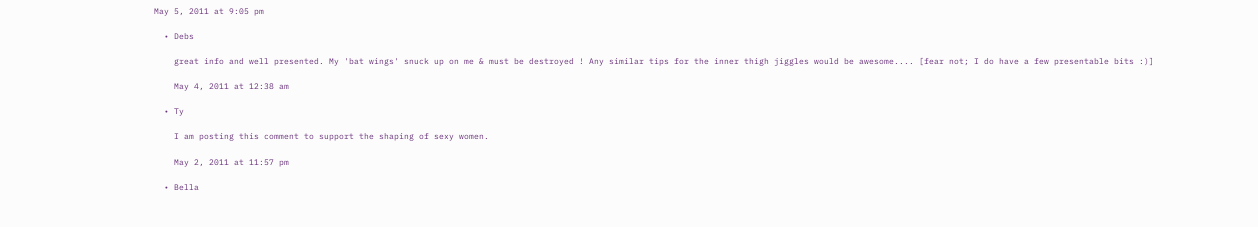May 5, 2011 at 9:05 pm

  • Debs

    great info and well presented. My 'bat wings' snuck up on me & must be destroyed ! Any similar tips for the inner thigh jiggles would be awesome.... [fear not; I do have a few presentable bits :)]

    May 4, 2011 at 12:38 am

  • Ty

    I am posting this comment to support the shaping of sexy women.

    May 2, 2011 at 11:57 pm

  • Bella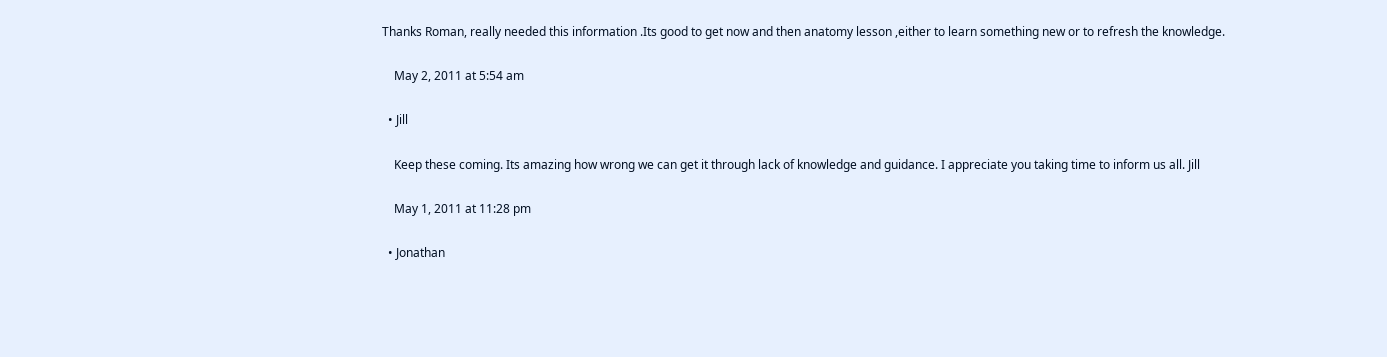Thanks Roman, really needed this information .Its good to get now and then anatomy lesson ,either to learn something new or to refresh the knowledge.

    May 2, 2011 at 5:54 am

  • Jill

    Keep these coming. Its amazing how wrong we can get it through lack of knowledge and guidance. I appreciate you taking time to inform us all. Jill

    May 1, 2011 at 11:28 pm

  • Jonathan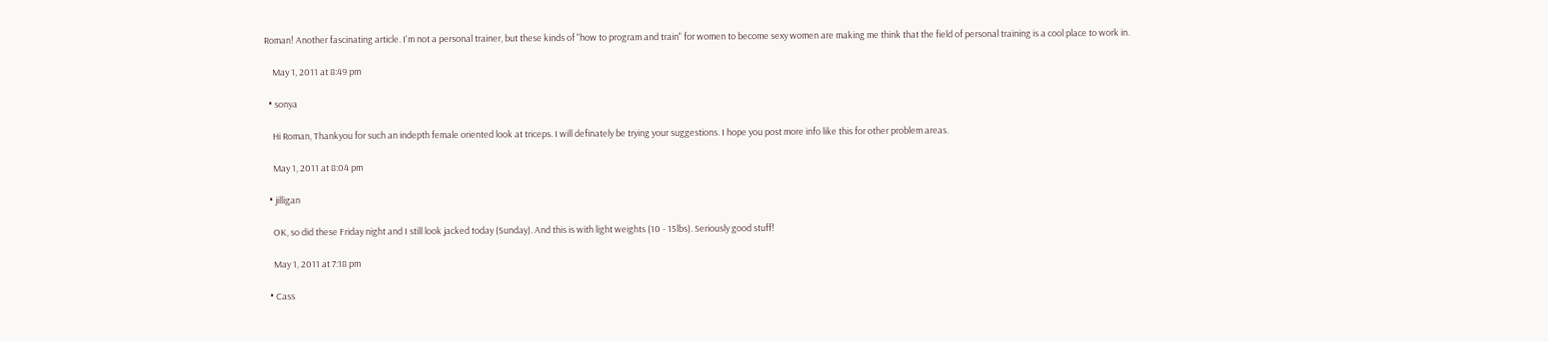Roman! Another fascinating article. I'm not a personal trainer, but these kinds of "how to program and train" for women to become sexy women are making me think that the field of personal training is a cool place to work in.

    May 1, 2011 at 8:49 pm

  • sonya

    Hi Roman, Thankyou for such an indepth female oriented look at triceps. I will definately be trying your suggestions. I hope you post more info like this for other problem areas.

    May 1, 2011 at 8:04 pm

  • jilligan

    OK, so did these Friday night and I still look jacked today (Sunday). And this is with light weights (10 - 15lbs). Seriously good stuff!

    May 1, 2011 at 7:18 pm

  • Cass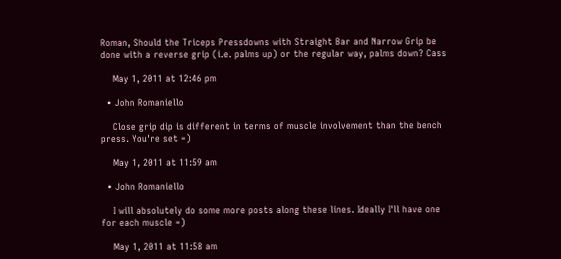Roman, Should the Triceps Pressdowns with Straight Bar and Narrow Grip be done with a reverse grip (i.e. palms up) or the regular way, palms down? Cass

    May 1, 2011 at 12:46 pm

  • John Romaniello

    Close grip dip is different in terms of muscle involvement than the bench press. You're set =)

    May 1, 2011 at 11:59 am

  • John Romaniello

    I will absolutely do some more posts along these lines. Ideally I'll have one for each muscle =)

    May 1, 2011 at 11:58 am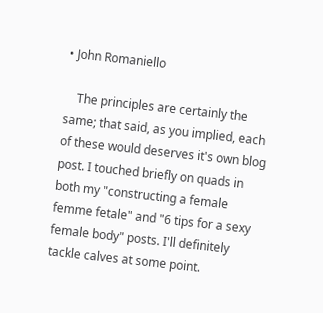• John Romaniello

    The principles are certainly the same; that said, as you implied, each of these would deserves it's own blog post. I touched briefly on quads in both my "constructing a female femme fetale" and "6 tips for a sexy female body" posts. I'll definitely tackle calves at some point.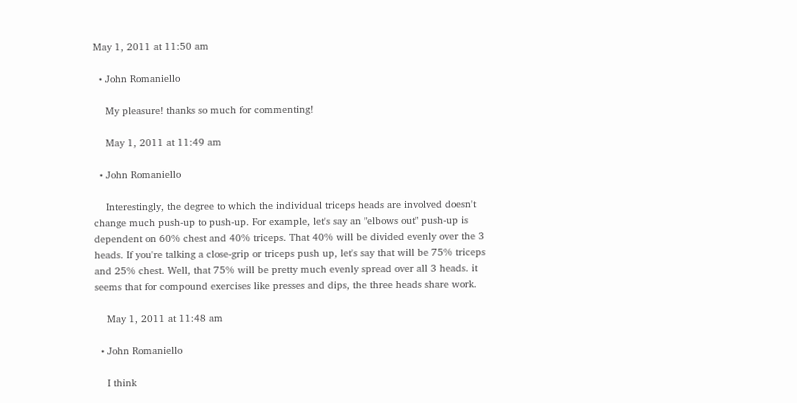May 1, 2011 at 11:50 am

  • John Romaniello

    My pleasure! thanks so much for commenting!

    May 1, 2011 at 11:49 am

  • John Romaniello

    Interestingly, the degree to which the individual triceps heads are involved doesn't change much push-up to push-up. For example, let's say an "elbows out" push-up is dependent on 60% chest and 40% triceps. That 40% will be divided evenly over the 3 heads. If you're talking a close-grip or triceps push up, let's say that will be 75% triceps and 25% chest. Well, that 75% will be pretty much evenly spread over all 3 heads. it seems that for compound exercises like presses and dips, the three heads share work.

    May 1, 2011 at 11:48 am

  • John Romaniello

    I think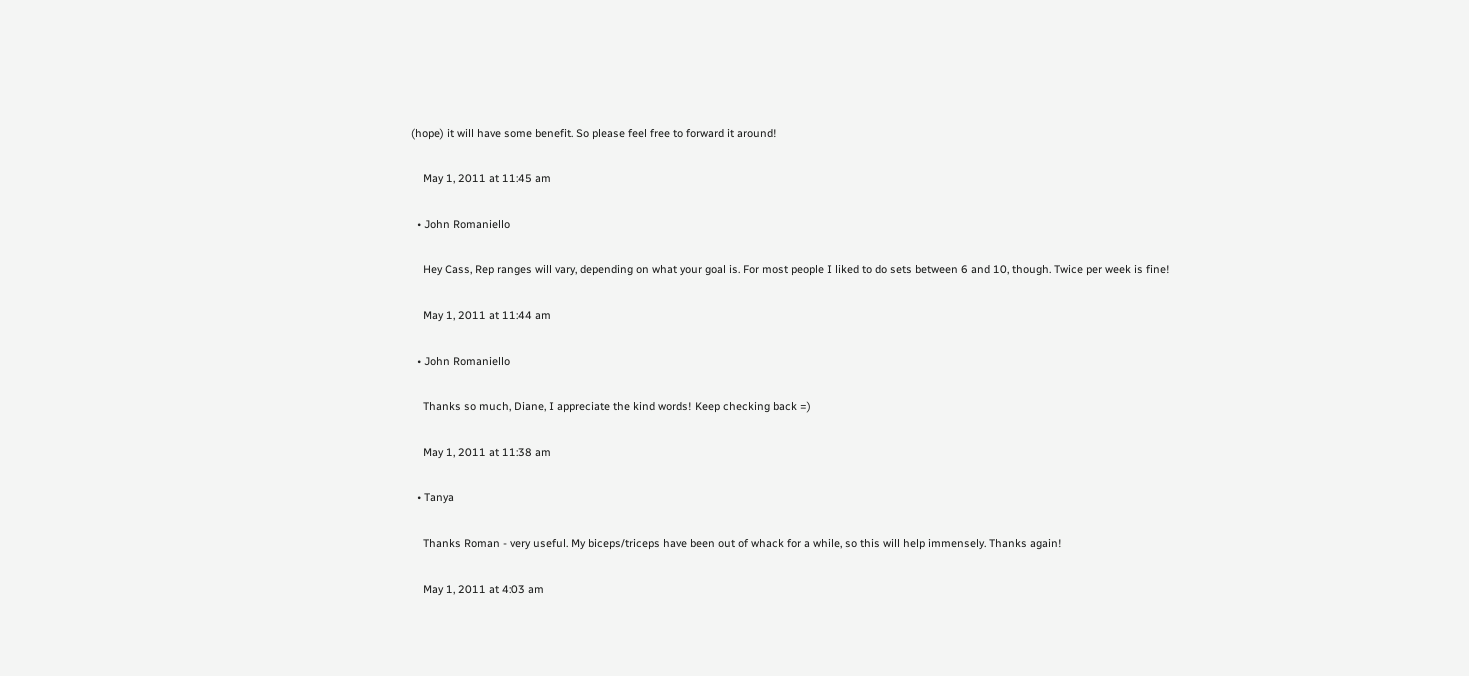(hope) it will have some benefit. So please feel free to forward it around!

    May 1, 2011 at 11:45 am

  • John Romaniello

    Hey Cass, Rep ranges will vary, depending on what your goal is. For most people I liked to do sets between 6 and 10, though. Twice per week is fine!

    May 1, 2011 at 11:44 am

  • John Romaniello

    Thanks so much, Diane, I appreciate the kind words! Keep checking back =)

    May 1, 2011 at 11:38 am

  • Tanya

    Thanks Roman - very useful. My biceps/triceps have been out of whack for a while, so this will help immensely. Thanks again!

    May 1, 2011 at 4:03 am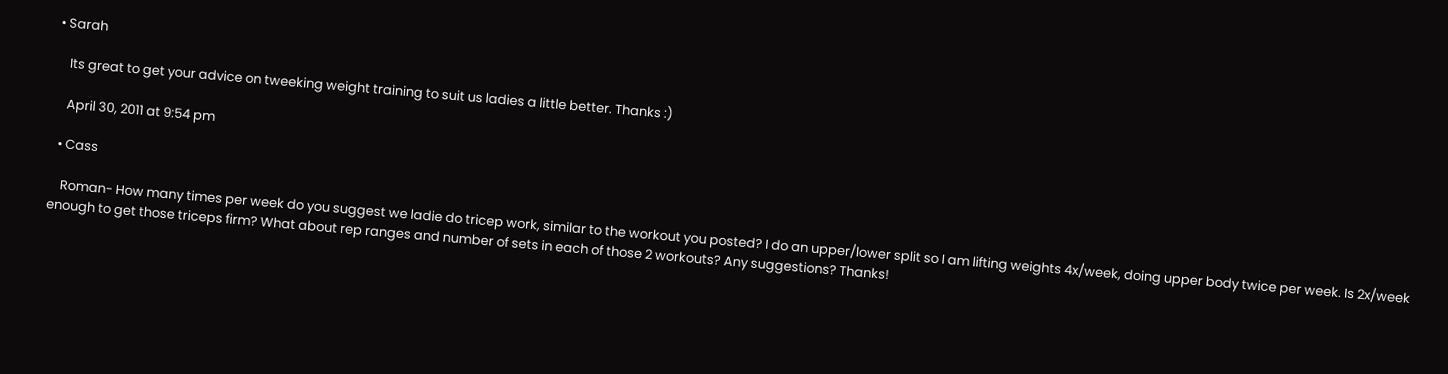• Sarah

    Its great to get your advice on tweeking weight training to suit us ladies a little better. Thanks :)

    April 30, 2011 at 9:54 pm

  • Cass

    Roman- How many times per week do you suggest we ladie do tricep work, similar to the workout you posted? I do an upper/lower split so I am lifting weights 4x/week, doing upper body twice per week. Is 2x/week enough to get those triceps firm? What about rep ranges and number of sets in each of those 2 workouts? Any suggestions? Thanks!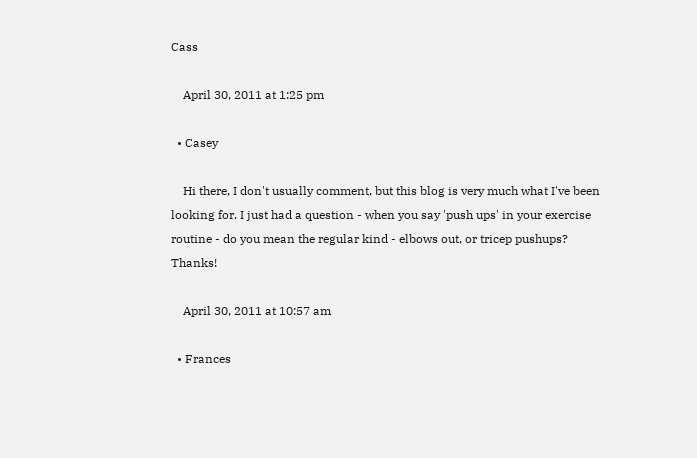Cass

    April 30, 2011 at 1:25 pm

  • Casey

    Hi there, I don't usually comment, but this blog is very much what I've been looking for. I just had a question - when you say 'push ups' in your exercise routine - do you mean the regular kind - elbows out, or tricep pushups? Thanks!

    April 30, 2011 at 10:57 am

  • Frances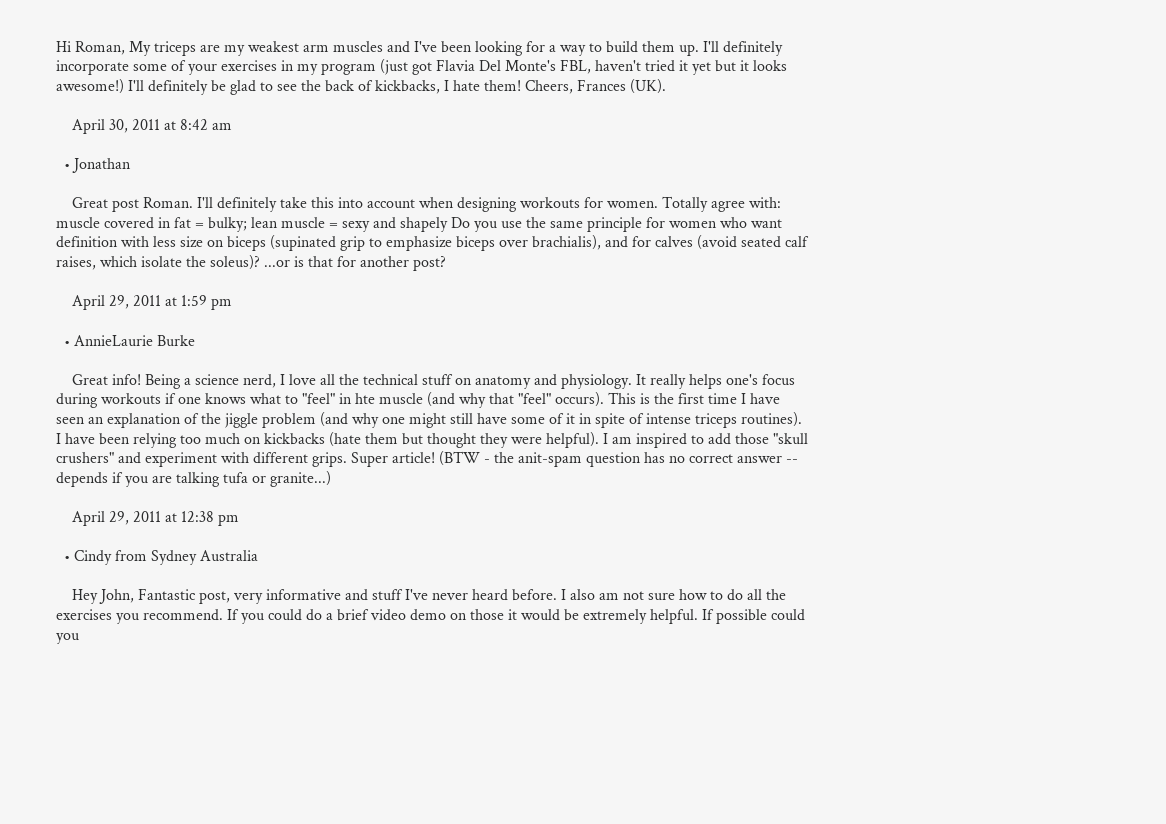Hi Roman, My triceps are my weakest arm muscles and I've been looking for a way to build them up. I'll definitely incorporate some of your exercises in my program (just got Flavia Del Monte's FBL, haven't tried it yet but it looks awesome!) I'll definitely be glad to see the back of kickbacks, I hate them! Cheers, Frances (UK).

    April 30, 2011 at 8:42 am

  • Jonathan

    Great post Roman. I'll definitely take this into account when designing workouts for women. Totally agree with: muscle covered in fat = bulky; lean muscle = sexy and shapely Do you use the same principle for women who want definition with less size on biceps (supinated grip to emphasize biceps over brachialis), and for calves (avoid seated calf raises, which isolate the soleus)? ...or is that for another post?

    April 29, 2011 at 1:59 pm

  • AnnieLaurie Burke

    Great info! Being a science nerd, I love all the technical stuff on anatomy and physiology. It really helps one's focus during workouts if one knows what to "feel" in hte muscle (and why that "feel" occurs). This is the first time I have seen an explanation of the jiggle problem (and why one might still have some of it in spite of intense triceps routines). I have been relying too much on kickbacks (hate them but thought they were helpful). I am inspired to add those "skull crushers" and experiment with different grips. Super article! (BTW - the anit-spam question has no correct answer -- depends if you are talking tufa or granite...)

    April 29, 2011 at 12:38 pm

  • Cindy from Sydney Australia

    Hey John, Fantastic post, very informative and stuff I've never heard before. I also am not sure how to do all the exercises you recommend. If you could do a brief video demo on those it would be extremely helpful. If possible could you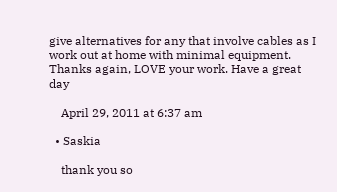give alternatives for any that involve cables as I work out at home with minimal equipment. Thanks again, LOVE your work. Have a great day

    April 29, 2011 at 6:37 am

  • Saskia

    thank you so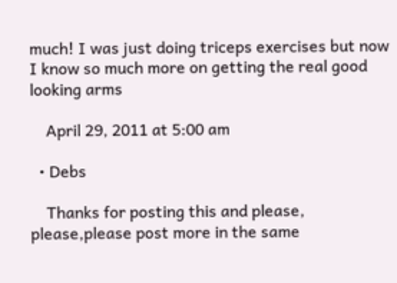much! I was just doing triceps exercises but now I know so much more on getting the real good looking arms

    April 29, 2011 at 5:00 am

  • Debs

    Thanks for posting this and please, please,please post more in the same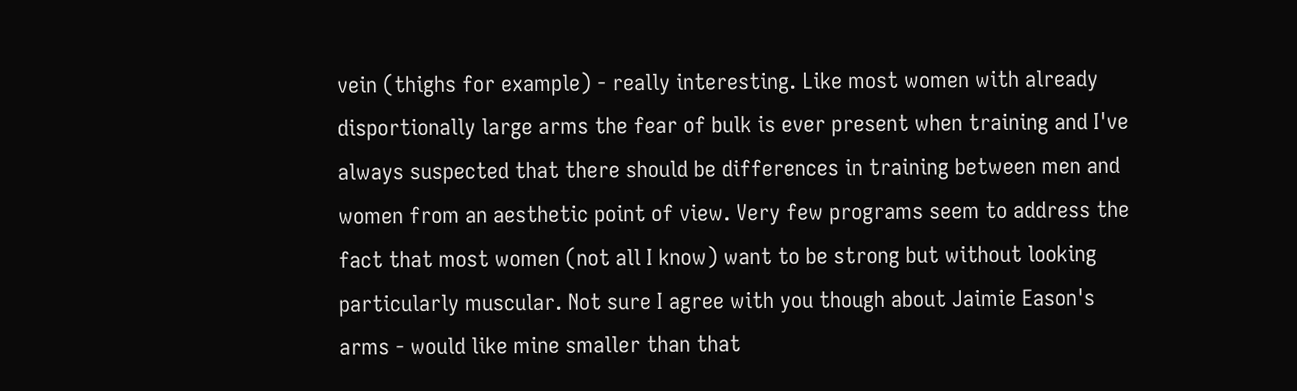vein (thighs for example) - really interesting. Like most women with already disportionally large arms the fear of bulk is ever present when training and I've always suspected that there should be differences in training between men and women from an aesthetic point of view. Very few programs seem to address the fact that most women (not all I know) want to be strong but without looking particularly muscular. Not sure I agree with you though about Jaimie Eason's arms - would like mine smaller than that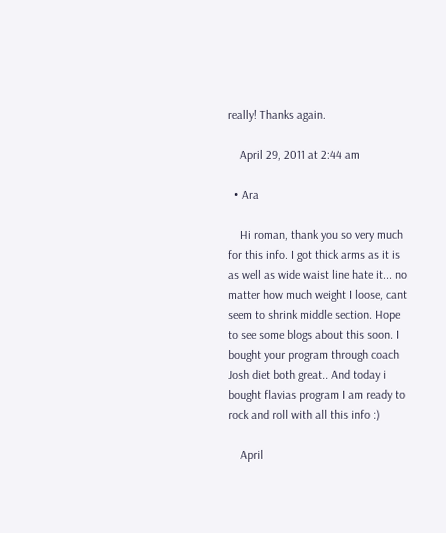really! Thanks again.

    April 29, 2011 at 2:44 am

  • Ara

    Hi roman, thank you so very much for this info. I got thick arms as it is as well as wide waist line hate it... no matter how much weight I loose, cant seem to shrink middle section. Hope to see some blogs about this soon. I bought your program through coach Josh diet both great.. And today i bought flavias program I am ready to rock and roll with all this info :)

    April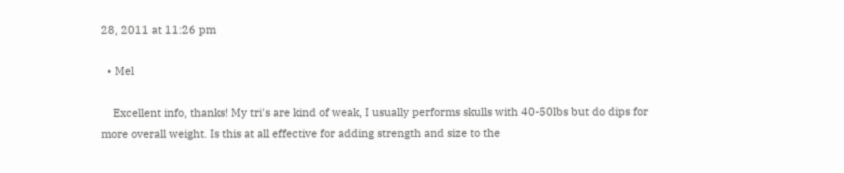28, 2011 at 11:26 pm

  • Mel

    Excellent info, thanks! My tri's are kind of weak, I usually performs skulls with 40-50lbs but do dips for more overall weight. Is this at all effective for adding strength and size to the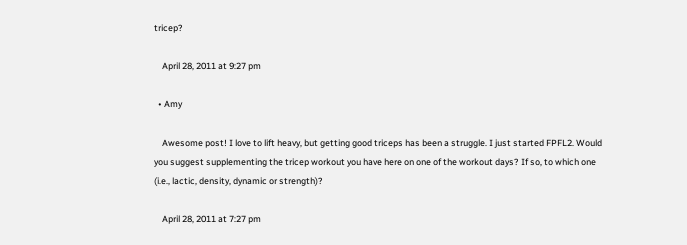tricep?

    April 28, 2011 at 9:27 pm

  • Amy

    Awesome post! I love to lift heavy, but getting good triceps has been a struggle. I just started FPFL2. Would you suggest supplementing the tricep workout you have here on one of the workout days? If so, to which one (i.e., lactic, density, dynamic or strength)?

    April 28, 2011 at 7:27 pm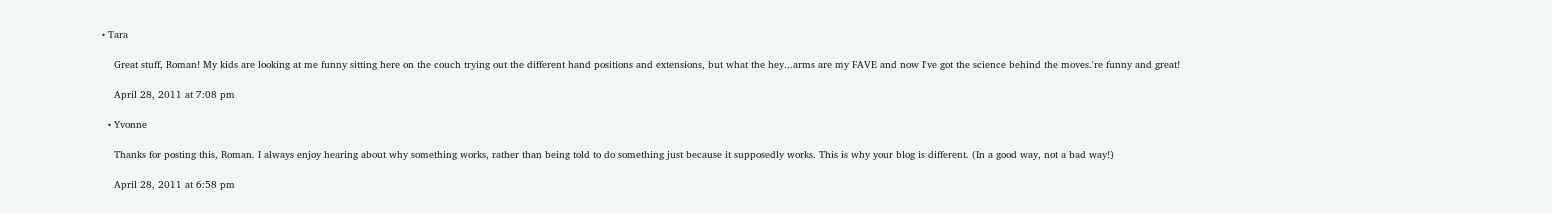• Tara

    Great stuff, Roman! My kids are looking at me funny sitting here on the couch trying out the different hand positions and extensions, but what the hey...arms are my FAVE and now I've got the science behind the moves.'re funny and great!

    April 28, 2011 at 7:08 pm

  • Yvonne

    Thanks for posting this, Roman. I always enjoy hearing about why something works, rather than being told to do something just because it supposedly works. This is why your blog is different. (In a good way, not a bad way!)

    April 28, 2011 at 6:58 pm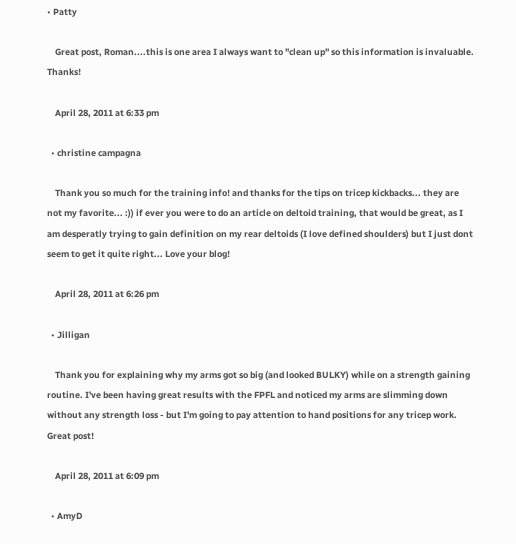• Patty

    Great post, Roman....this is one area I always want to "clean up" so this information is invaluable. Thanks!

    April 28, 2011 at 6:33 pm

  • christine campagna

    Thank you so much for the training info! and thanks for the tips on tricep kickbacks... they are not my favorite... :)) if ever you were to do an article on deltoid training, that would be great, as I am desperatly trying to gain definition on my rear deltoids (I love defined shoulders) but I just dont seem to get it quite right... Love your blog!

    April 28, 2011 at 6:26 pm

  • Jilligan

    Thank you for explaining why my arms got so big (and looked BULKY) while on a strength gaining routine. I've been having great results with the FPFL and noticed my arms are slimming down without any strength loss - but I'm going to pay attention to hand positions for any tricep work. Great post!

    April 28, 2011 at 6:09 pm

  • AmyD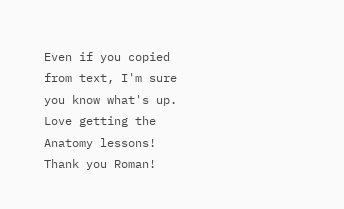Even if you copied from text, I'm sure you know what's up. Love getting the Anatomy lessons! Thank you Roman!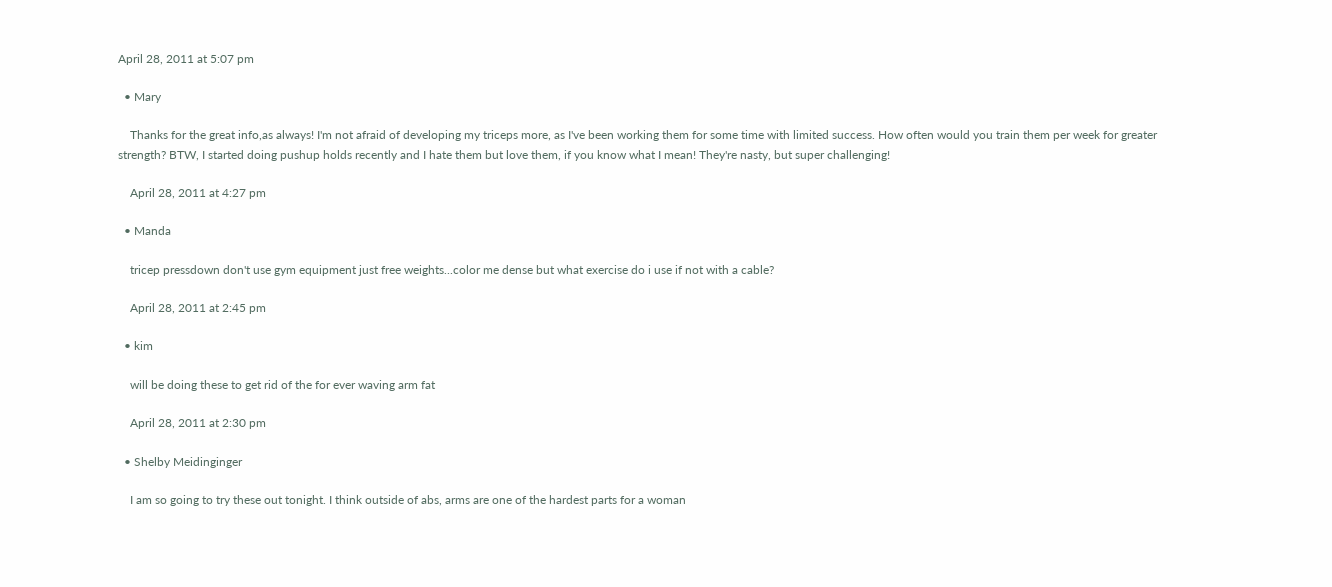April 28, 2011 at 5:07 pm

  • Mary

    Thanks for the great info,as always! I'm not afraid of developing my triceps more, as I've been working them for some time with limited success. How often would you train them per week for greater strength? BTW, I started doing pushup holds recently and I hate them but love them, if you know what I mean! They're nasty, but super challenging!

    April 28, 2011 at 4:27 pm

  • Manda

    tricep pressdown don't use gym equipment just free weights...color me dense but what exercise do i use if not with a cable?

    April 28, 2011 at 2:45 pm

  • kim

    will be doing these to get rid of the for ever waving arm fat

    April 28, 2011 at 2:30 pm

  • Shelby Meidinginger

    I am so going to try these out tonight. I think outside of abs, arms are one of the hardest parts for a woman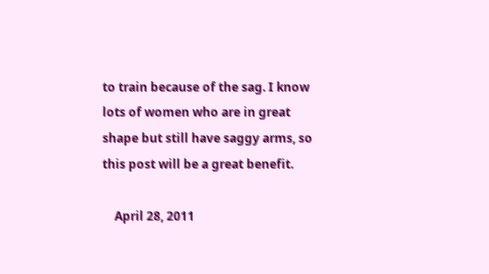to train because of the sag. I know lots of women who are in great shape but still have saggy arms, so this post will be a great benefit.

    April 28, 2011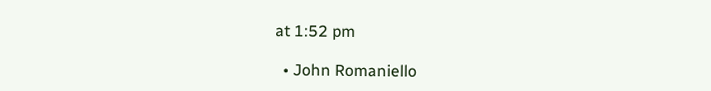at 1:52 pm

  • John Romaniello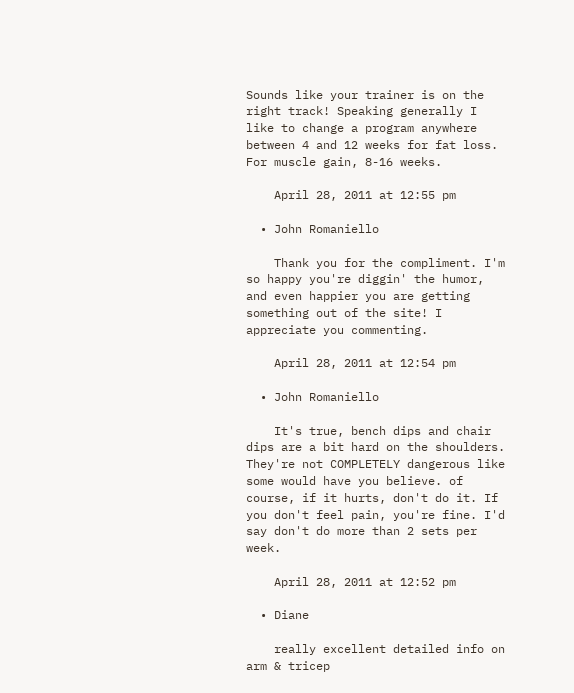Sounds like your trainer is on the right track! Speaking generally I like to change a program anywhere between 4 and 12 weeks for fat loss. For muscle gain, 8-16 weeks.

    April 28, 2011 at 12:55 pm

  • John Romaniello

    Thank you for the compliment. I'm so happy you're diggin' the humor, and even happier you are getting something out of the site! I appreciate you commenting.

    April 28, 2011 at 12:54 pm

  • John Romaniello

    It's true, bench dips and chair dips are a bit hard on the shoulders. They're not COMPLETELY dangerous like some would have you believe. of course, if it hurts, don't do it. If you don't feel pain, you're fine. I'd say don't do more than 2 sets per week.

    April 28, 2011 at 12:52 pm

  • Diane

    really excellent detailed info on arm & tricep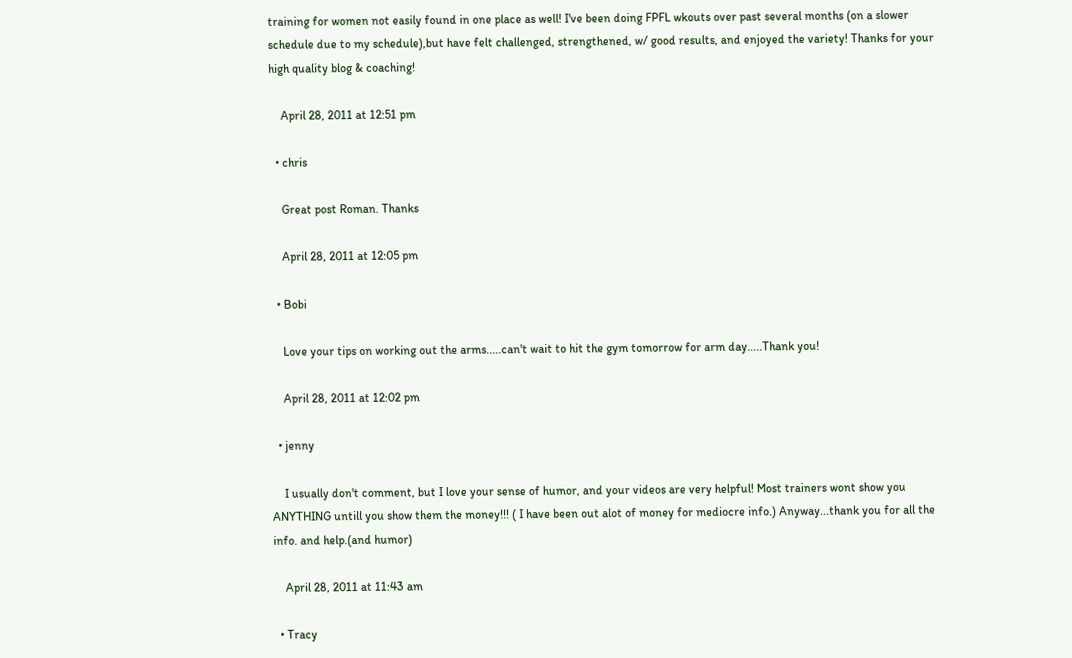training for women not easily found in one place as well! I've been doing FPFL wkouts over past several months (on a slower schedule due to my schedule),but have felt challenged, strengthened, w/ good results, and enjoyed the variety! Thanks for your high quality blog & coaching!

    April 28, 2011 at 12:51 pm

  • chris

    Great post Roman. Thanks

    April 28, 2011 at 12:05 pm

  • Bobi

    Love your tips on working out the arms.....can't wait to hit the gym tomorrow for arm day.....Thank you!

    April 28, 2011 at 12:02 pm

  • jenny

    I usually don't comment, but I love your sense of humor, and your videos are very helpful! Most trainers wont show you ANYTHING untill you show them the money!!! ( I have been out alot of money for mediocre info.) Anyway...thank you for all the info. and help.(and humor)

    April 28, 2011 at 11:43 am

  • Tracy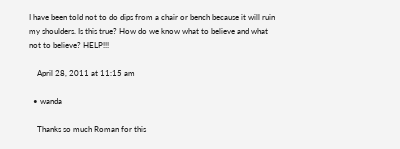I have been told not to do dips from a chair or bench because it will ruin my shoulders. Is this true? How do we know what to believe and what not to believe? HELP!!!

    April 28, 2011 at 11:15 am

  • wanda

    Thanks so much Roman for this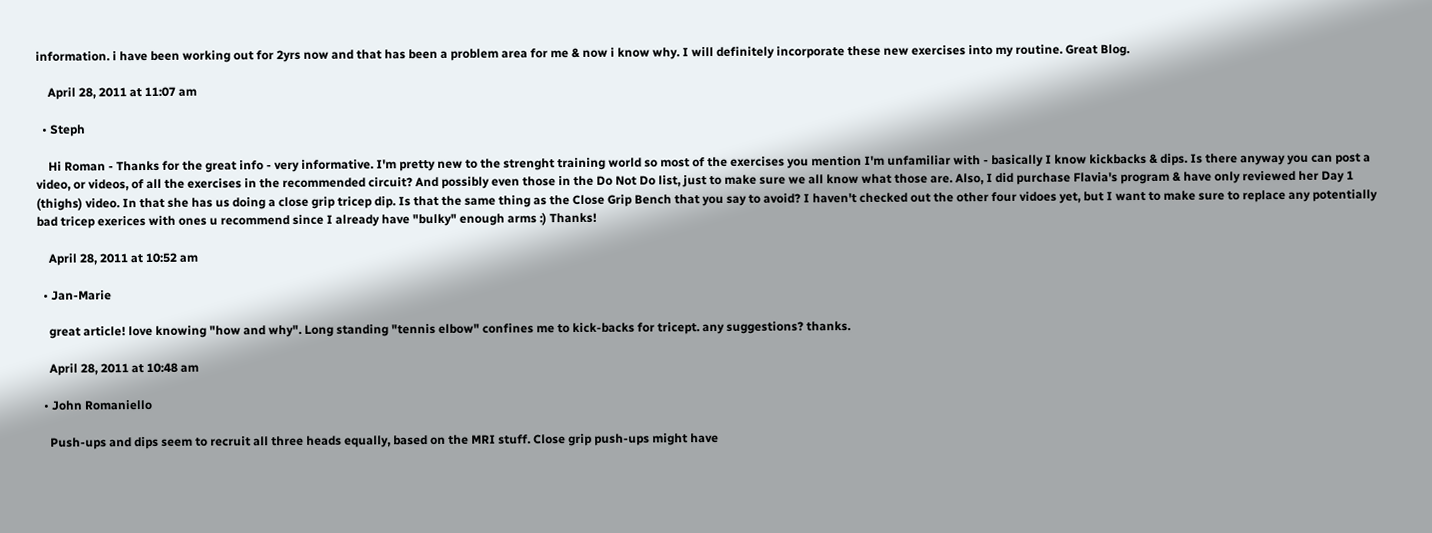information. i have been working out for 2yrs now and that has been a problem area for me & now i know why. I will definitely incorporate these new exercises into my routine. Great Blog.

    April 28, 2011 at 11:07 am

  • Steph

    Hi Roman - Thanks for the great info - very informative. I'm pretty new to the strenght training world so most of the exercises you mention I'm unfamiliar with - basically I know kickbacks & dips. Is there anyway you can post a video, or videos, of all the exercises in the recommended circuit? And possibly even those in the Do Not Do list, just to make sure we all know what those are. Also, I did purchase Flavia's program & have only reviewed her Day 1 (thighs) video. In that she has us doing a close grip tricep dip. Is that the same thing as the Close Grip Bench that you say to avoid? I haven't checked out the other four vidoes yet, but I want to make sure to replace any potentially bad tricep exerices with ones u recommend since I already have "bulky" enough arms :) Thanks!

    April 28, 2011 at 10:52 am

  • Jan-Marie

    great article! love knowing "how and why". Long standing "tennis elbow" confines me to kick-backs for tricept. any suggestions? thanks.

    April 28, 2011 at 10:48 am

  • John Romaniello

    Push-ups and dips seem to recruit all three heads equally, based on the MRI stuff. Close grip push-ups might have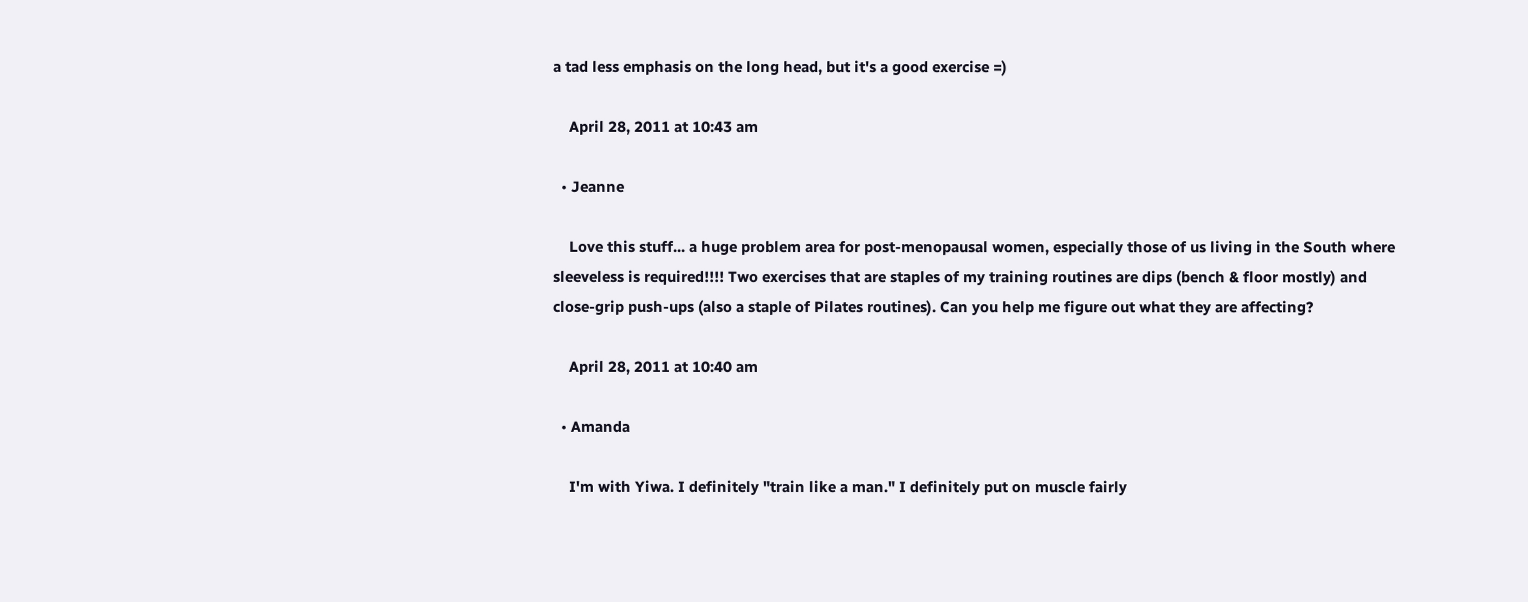a tad less emphasis on the long head, but it's a good exercise =)

    April 28, 2011 at 10:43 am

  • Jeanne

    Love this stuff... a huge problem area for post-menopausal women, especially those of us living in the South where sleeveless is required!!!! Two exercises that are staples of my training routines are dips (bench & floor mostly) and close-grip push-ups (also a staple of Pilates routines). Can you help me figure out what they are affecting?

    April 28, 2011 at 10:40 am

  • Amanda

    I'm with Yiwa. I definitely "train like a man." I definitely put on muscle fairly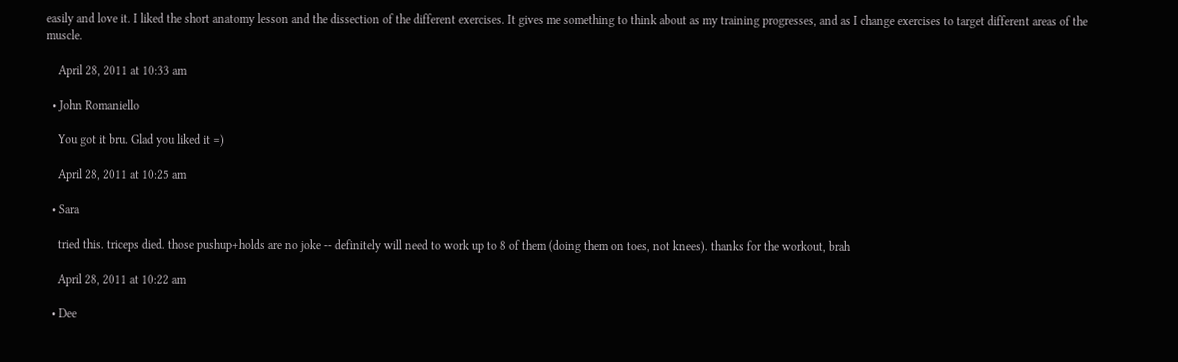easily and love it. I liked the short anatomy lesson and the dissection of the different exercises. It gives me something to think about as my training progresses, and as I change exercises to target different areas of the muscle.

    April 28, 2011 at 10:33 am

  • John Romaniello

    You got it bru. Glad you liked it =)

    April 28, 2011 at 10:25 am

  • Sara

    tried this. triceps died. those pushup+holds are no joke -- definitely will need to work up to 8 of them (doing them on toes, not knees). thanks for the workout, brah

    April 28, 2011 at 10:22 am

  • Dee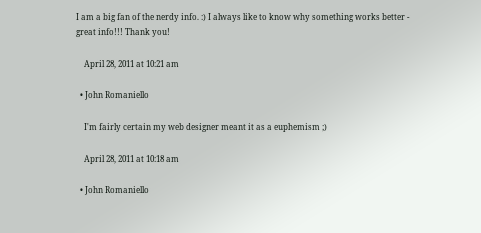I am a big fan of the nerdy info. :) I always like to know why something works better - great info!!! Thank you!

    April 28, 2011 at 10:21 am

  • John Romaniello

    I'm fairly certain my web designer meant it as a euphemism ;)

    April 28, 2011 at 10:18 am

  • John Romaniello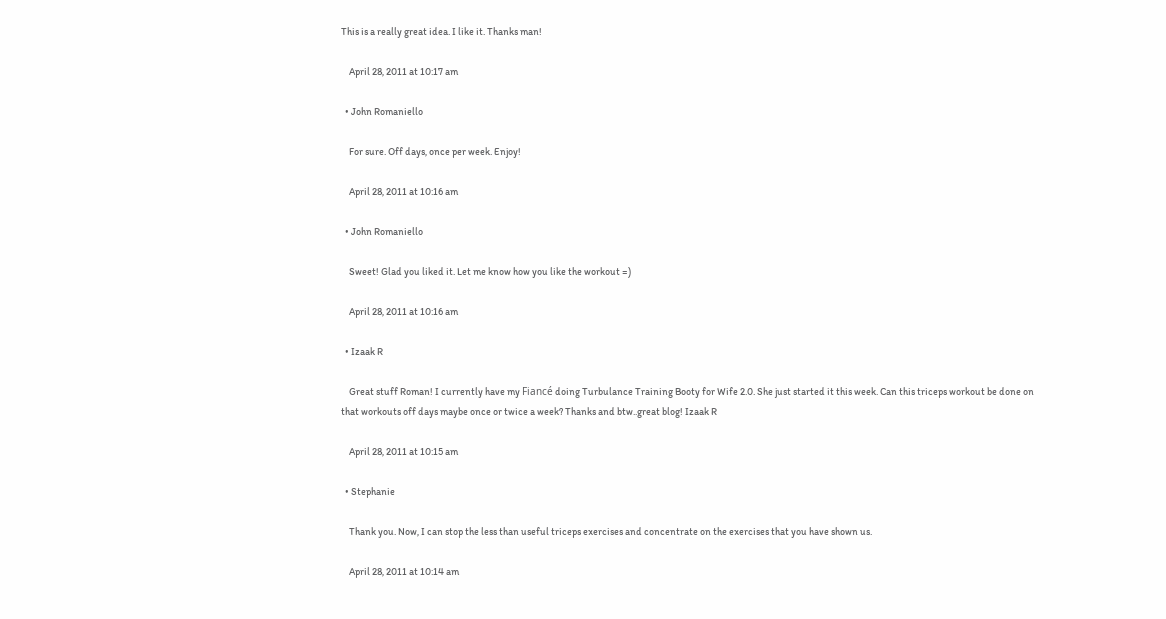This is a really great idea. I like it. Thanks man!

    April 28, 2011 at 10:17 am

  • John Romaniello

    For sure. Off days, once per week. Enjoy!

    April 28, 2011 at 10:16 am

  • John Romaniello

    Sweet! Glad you liked it. Let me know how you like the workout =)

    April 28, 2011 at 10:16 am

  • Izaak R

    Great stuff Roman! I currently have my Fiancé doing Turbulance Training Booty for Wife 2.0. She just started it this week. Can this triceps workout be done on that workouts off days maybe once or twice a week? Thanks and btw..great blog! Izaak R

    April 28, 2011 at 10:15 am

  • Stephanie

    Thank you. Now, I can stop the less than useful triceps exercises and concentrate on the exercises that you have shown us.

    April 28, 2011 at 10:14 am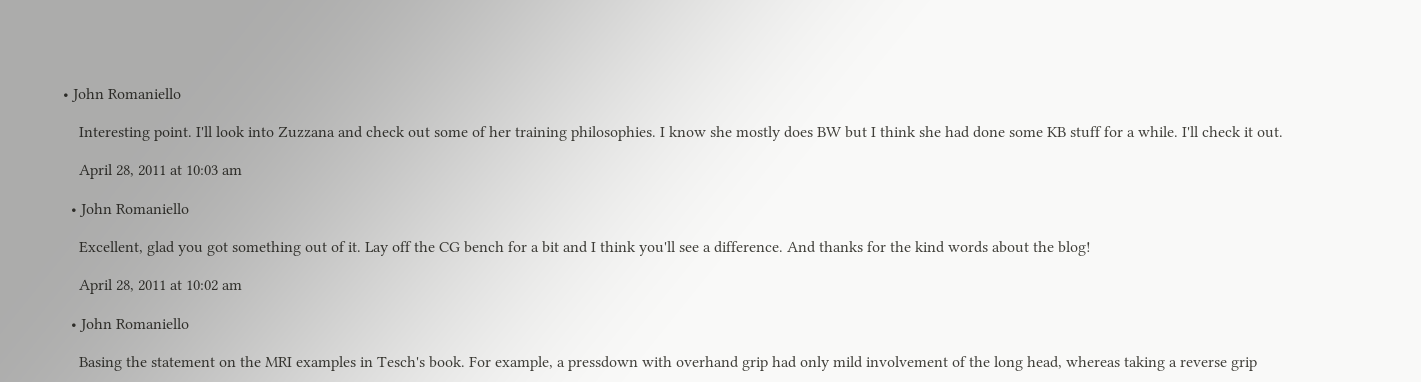• John Romaniello

    Interesting point. I'll look into Zuzzana and check out some of her training philosophies. I know she mostly does BW but I think she had done some KB stuff for a while. I'll check it out.

    April 28, 2011 at 10:03 am

  • John Romaniello

    Excellent, glad you got something out of it. Lay off the CG bench for a bit and I think you'll see a difference. And thanks for the kind words about the blog!

    April 28, 2011 at 10:02 am

  • John Romaniello

    Basing the statement on the MRI examples in Tesch's book. For example, a pressdown with overhand grip had only mild involvement of the long head, whereas taking a reverse grip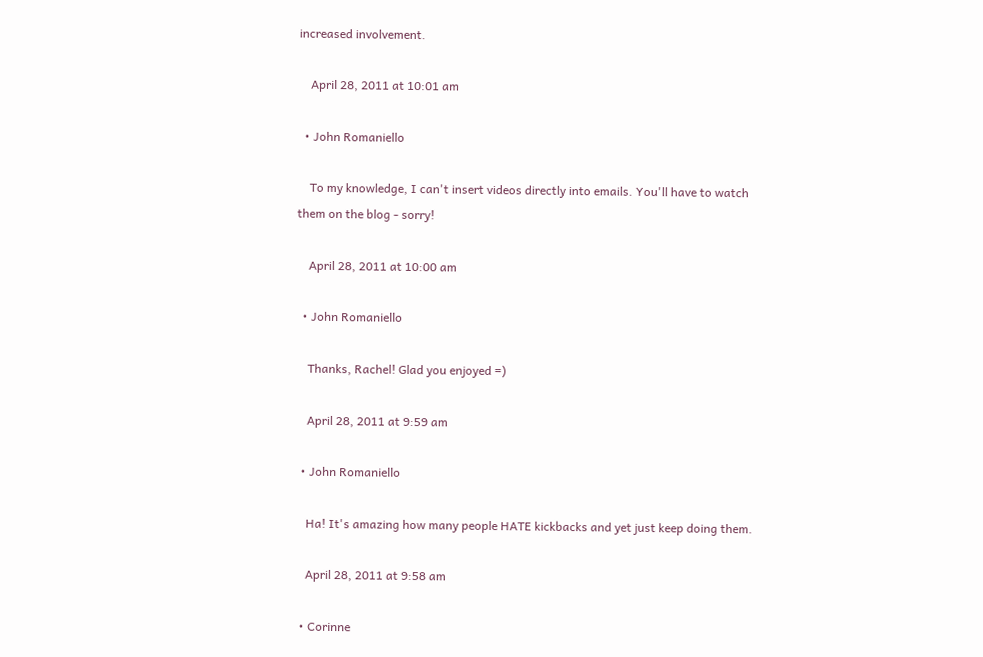increased involvement.

    April 28, 2011 at 10:01 am

  • John Romaniello

    To my knowledge, I can't insert videos directly into emails. You'll have to watch them on the blog - sorry!

    April 28, 2011 at 10:00 am

  • John Romaniello

    Thanks, Rachel! Glad you enjoyed =)

    April 28, 2011 at 9:59 am

  • John Romaniello

    Ha! It's amazing how many people HATE kickbacks and yet just keep doing them.

    April 28, 2011 at 9:58 am

  • Corinne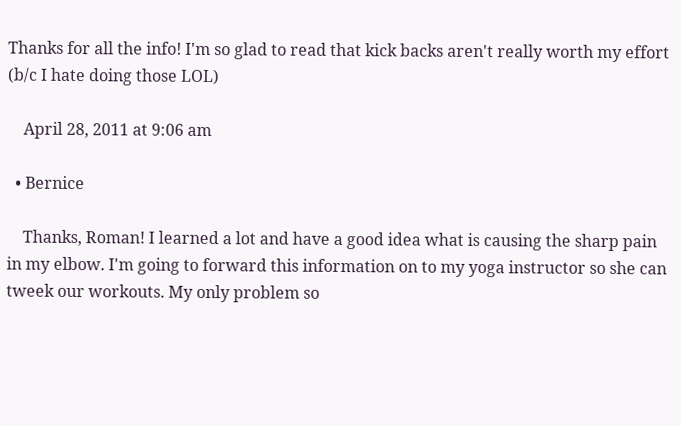Thanks for all the info! I'm so glad to read that kick backs aren't really worth my effort (b/c I hate doing those LOL)

    April 28, 2011 at 9:06 am

  • Bernice

    Thanks, Roman! I learned a lot and have a good idea what is causing the sharp pain in my elbow. I'm going to forward this information on to my yoga instructor so she can tweek our workouts. My only problem so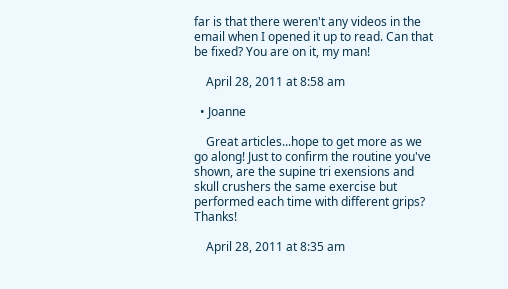far is that there weren't any videos in the email when I opened it up to read. Can that be fixed? You are on it, my man!

    April 28, 2011 at 8:58 am

  • Joanne

    Great articles...hope to get more as we go along! Just to confirm the routine you've shown, are the supine tri exensions and skull crushers the same exercise but performed each time with different grips? Thanks!

    April 28, 2011 at 8:35 am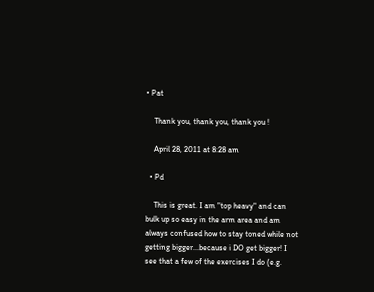• Pat

    Thank you, thank you, thank you !

    April 28, 2011 at 8:28 am

  • Pd

    This is great. I am "top heavy" and can bulk up so easy in the arm area and am always confused how to stay toned while not getting bigger...because i DO get bigger! I see that a few of the exercises I do (e.g.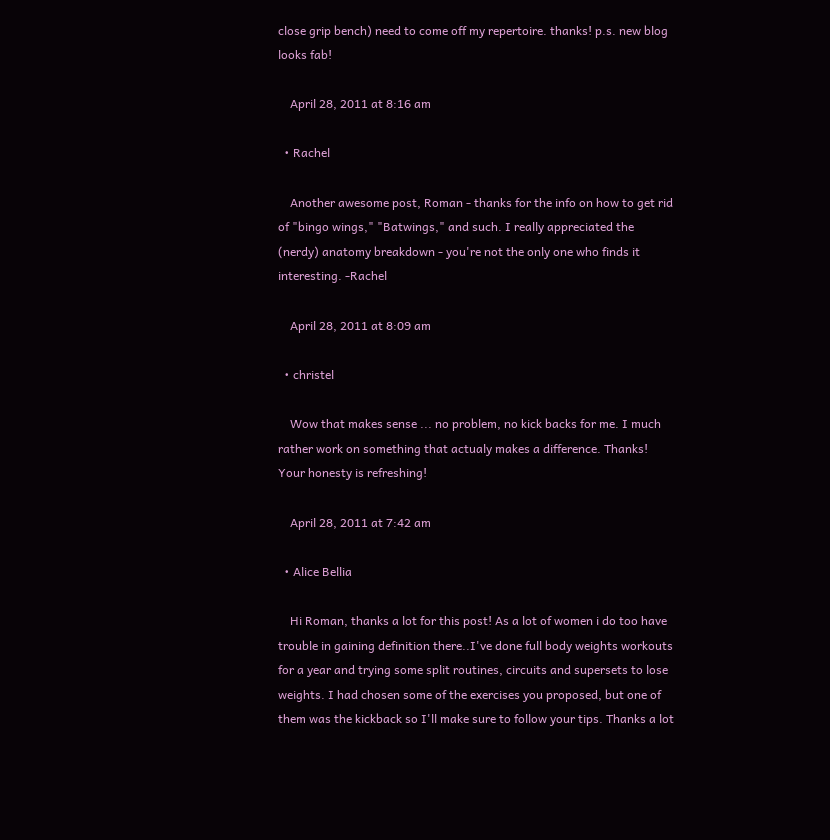close grip bench) need to come off my repertoire. thanks! p.s. new blog looks fab!

    April 28, 2011 at 8:16 am

  • Rachel

    Another awesome post, Roman - thanks for the info on how to get rid of "bingo wings," "Batwings," and such. I really appreciated the (nerdy) anatomy breakdown - you're not the only one who finds it interesting. -Rachel

    April 28, 2011 at 8:09 am

  • christel

    Wow that makes sense ... no problem, no kick backs for me. I much rather work on something that actualy makes a difference. Thanks! Your honesty is refreshing!

    April 28, 2011 at 7:42 am

  • Alice Bellia

    Hi Roman, thanks a lot for this post! As a lot of women i do too have trouble in gaining definition there..I've done full body weights workouts for a year and trying some split routines, circuits and supersets to lose weights. I had chosen some of the exercises you proposed, but one of them was the kickback so I'll make sure to follow your tips. Thanks a lot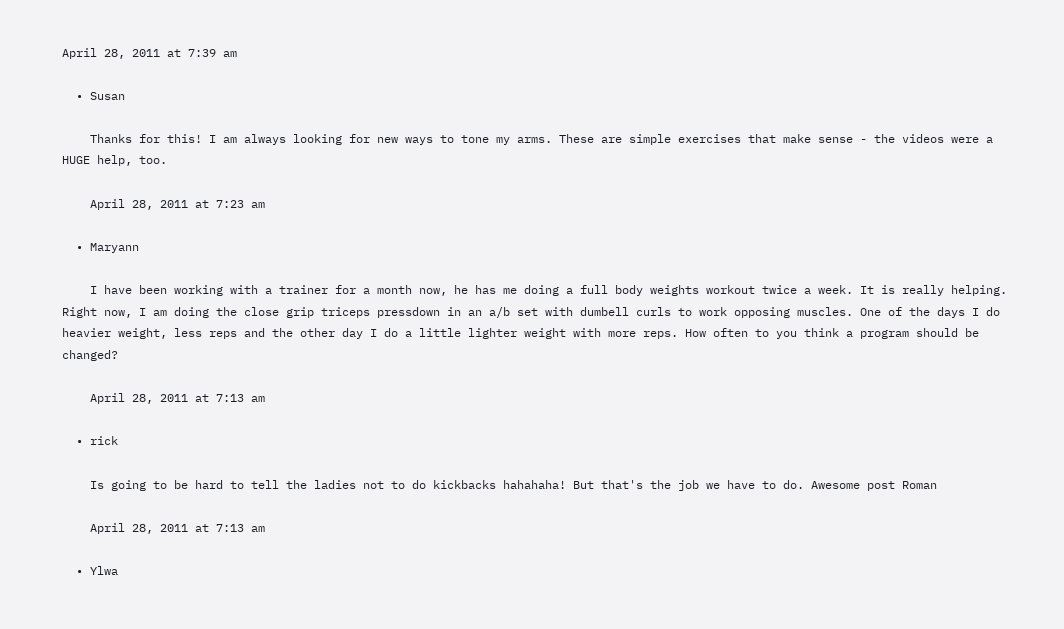April 28, 2011 at 7:39 am

  • Susan

    Thanks for this! I am always looking for new ways to tone my arms. These are simple exercises that make sense - the videos were a HUGE help, too.

    April 28, 2011 at 7:23 am

  • Maryann

    I have been working with a trainer for a month now, he has me doing a full body weights workout twice a week. It is really helping. Right now, I am doing the close grip triceps pressdown in an a/b set with dumbell curls to work opposing muscles. One of the days I do heavier weight, less reps and the other day I do a little lighter weight with more reps. How often to you think a program should be changed?

    April 28, 2011 at 7:13 am

  • rick

    Is going to be hard to tell the ladies not to do kickbacks hahahaha! But that's the job we have to do. Awesome post Roman

    April 28, 2011 at 7:13 am

  • Ylwa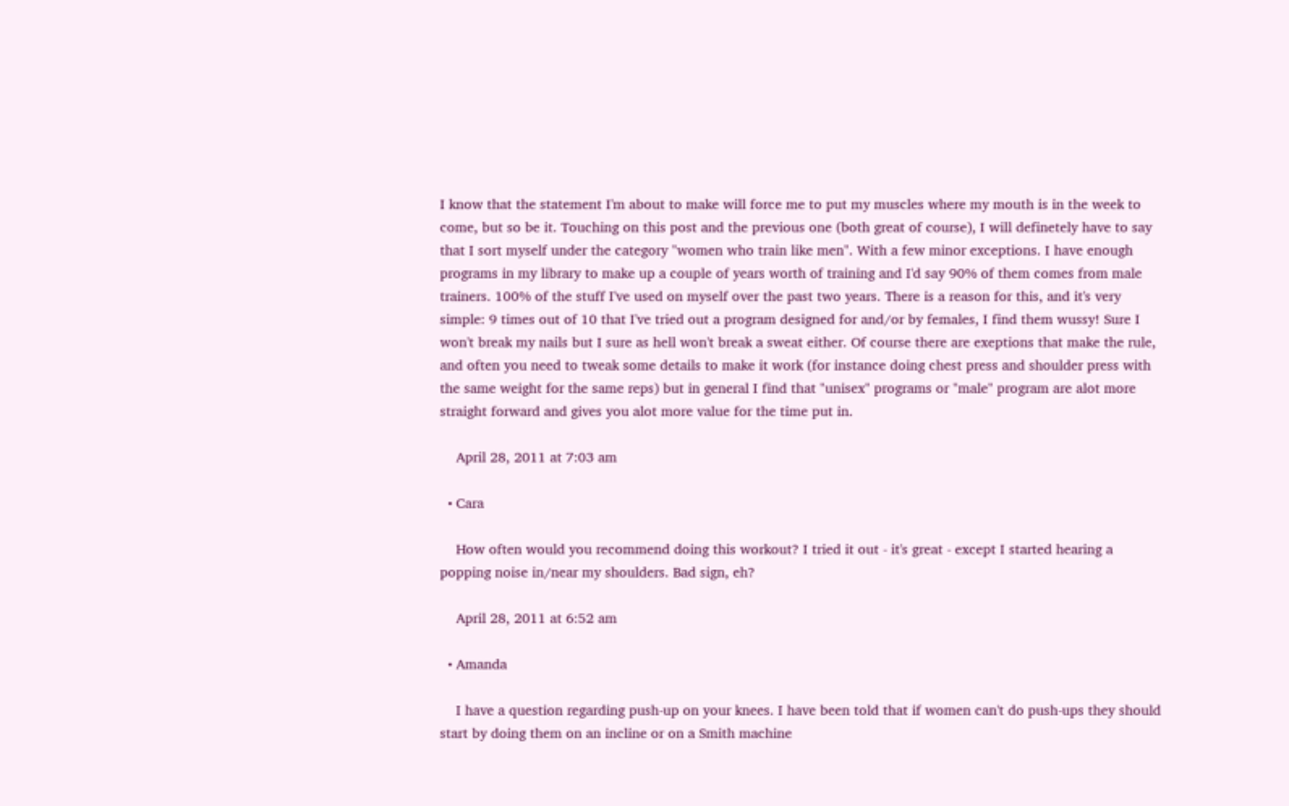I know that the statement I'm about to make will force me to put my muscles where my mouth is in the week to come, but so be it. Touching on this post and the previous one (both great of course), I will definetely have to say that I sort myself under the category "women who train like men". With a few minor exceptions. I have enough programs in my library to make up a couple of years worth of training and I'd say 90% of them comes from male trainers. 100% of the stuff I've used on myself over the past two years. There is a reason for this, and it's very simple: 9 times out of 10 that I've tried out a program designed for and/or by females, I find them wussy! Sure I won't break my nails but I sure as hell won't break a sweat either. Of course there are exeptions that make the rule, and often you need to tweak some details to make it work (for instance doing chest press and shoulder press with the same weight for the same reps) but in general I find that "unisex" programs or "male" program are alot more straight forward and gives you alot more value for the time put in.

    April 28, 2011 at 7:03 am

  • Cara

    How often would you recommend doing this workout? I tried it out - it's great - except I started hearing a popping noise in/near my shoulders. Bad sign, eh?

    April 28, 2011 at 6:52 am

  • Amanda

    I have a question regarding push-up on your knees. I have been told that if women can't do push-ups they should start by doing them on an incline or on a Smith machine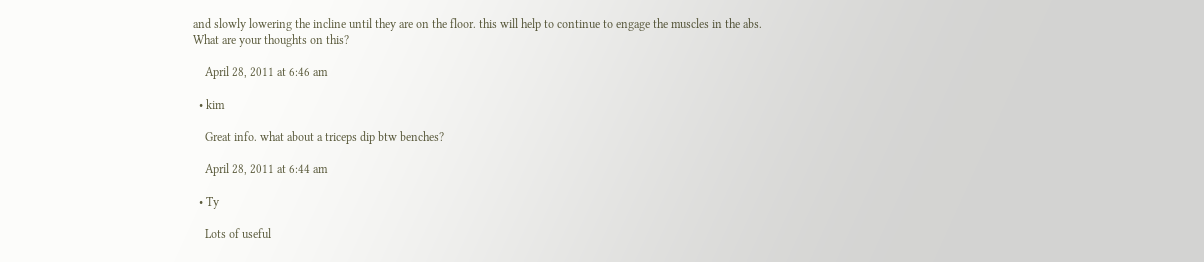and slowly lowering the incline until they are on the floor. this will help to continue to engage the muscles in the abs. What are your thoughts on this?

    April 28, 2011 at 6:46 am

  • kim

    Great info. what about a triceps dip btw benches?

    April 28, 2011 at 6:44 am

  • Ty

    Lots of useful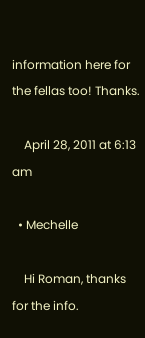information here for the fellas too! Thanks.

    April 28, 2011 at 6:13 am

  • Mechelle

    Hi Roman, thanks for the info.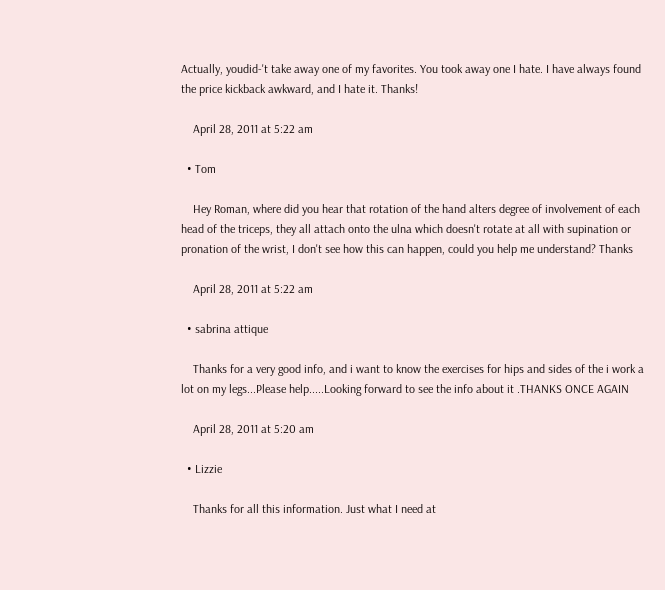Actually, youdid-'t take away one of my favorites. You took away one I hate. I have always found the price kickback awkward, and I hate it. Thanks!

    April 28, 2011 at 5:22 am

  • Tom

    Hey Roman, where did you hear that rotation of the hand alters degree of involvement of each head of the triceps, they all attach onto the ulna which doesn't rotate at all with supination or pronation of the wrist, I don't see how this can happen, could you help me understand? Thanks

    April 28, 2011 at 5:22 am

  • sabrina attique

    Thanks for a very good info, and i want to know the exercises for hips and sides of the i work a lot on my legs...Please help.....Looking forward to see the info about it .THANKS ONCE AGAIN

    April 28, 2011 at 5:20 am

  • Lizzie

    Thanks for all this information. Just what I need at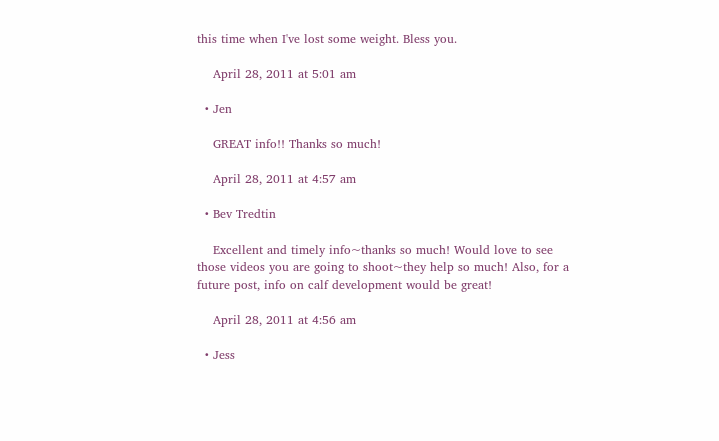this time when I've lost some weight. Bless you.

    April 28, 2011 at 5:01 am

  • Jen

    GREAT info!! Thanks so much!

    April 28, 2011 at 4:57 am

  • Bev Tredtin

    Excellent and timely info~thanks so much! Would love to see those videos you are going to shoot~they help so much! Also, for a future post, info on calf development would be great!

    April 28, 2011 at 4:56 am

  • Jess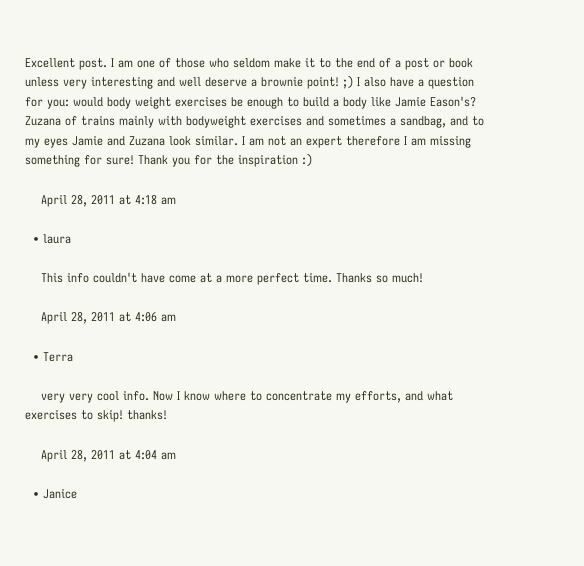Excellent post. I am one of those who seldom make it to the end of a post or book unless very interesting and well deserve a brownie point! ;) I also have a question for you: would body weight exercises be enough to build a body like Jamie Eason's? Zuzana of trains mainly with bodyweight exercises and sometimes a sandbag, and to my eyes Jamie and Zuzana look similar. I am not an expert therefore I am missing something for sure! Thank you for the inspiration :)

    April 28, 2011 at 4:18 am

  • laura

    This info couldn't have come at a more perfect time. Thanks so much!

    April 28, 2011 at 4:06 am

  • Terra

    very very cool info. Now I know where to concentrate my efforts, and what exercises to skip! thanks!

    April 28, 2011 at 4:04 am

  • Janice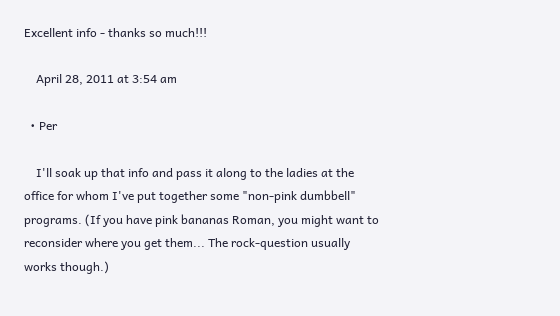Excellent info - thanks so much!!!

    April 28, 2011 at 3:54 am

  • Per

    I'll soak up that info and pass it along to the ladies at the office for whom I've put together some "non-pink dumbbell" programs. (If you have pink bananas Roman, you might want to reconsider where you get them... The rock-question usually works though.)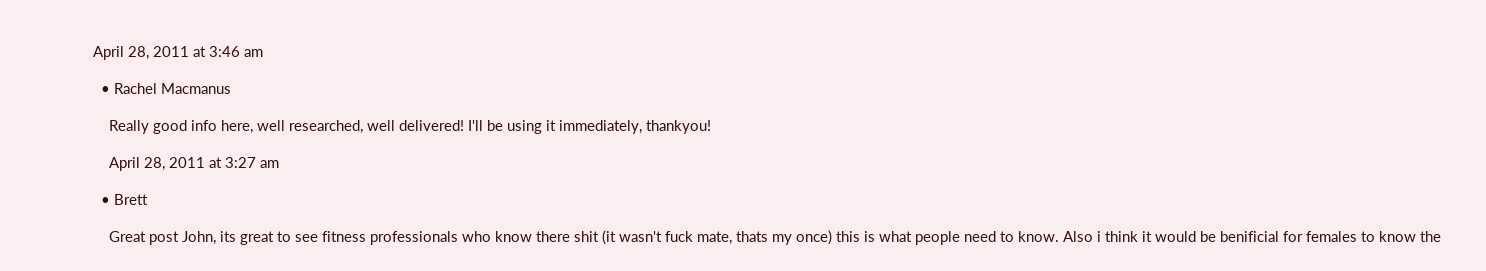April 28, 2011 at 3:46 am

  • Rachel Macmanus

    Really good info here, well researched, well delivered! I'll be using it immediately, thankyou!

    April 28, 2011 at 3:27 am

  • Brett

    Great post John, its great to see fitness professionals who know there shit (it wasn't fuck mate, thats my once) this is what people need to know. Also i think it would be benificial for females to know the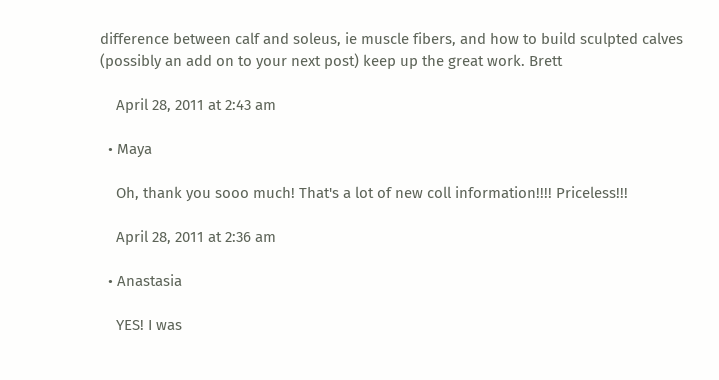difference between calf and soleus, ie muscle fibers, and how to build sculpted calves (possibly an add on to your next post) keep up the great work. Brett

    April 28, 2011 at 2:43 am

  • Maya

    Oh, thank you sooo much! That's a lot of new coll information!!!! Priceless!!!

    April 28, 2011 at 2:36 am

  • Anastasia

    YES! I was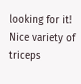looking for it! Nice variety of triceps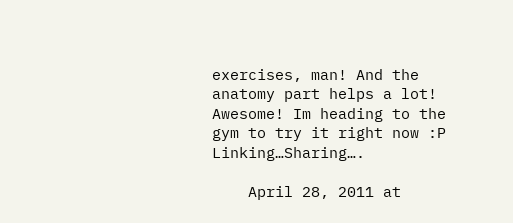exercises, man! And the anatomy part helps a lot! Awesome! Im heading to the gym to try it right now :P Linking…Sharing….

    April 28, 2011 at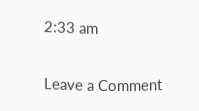2:33 am

Leave a Comment